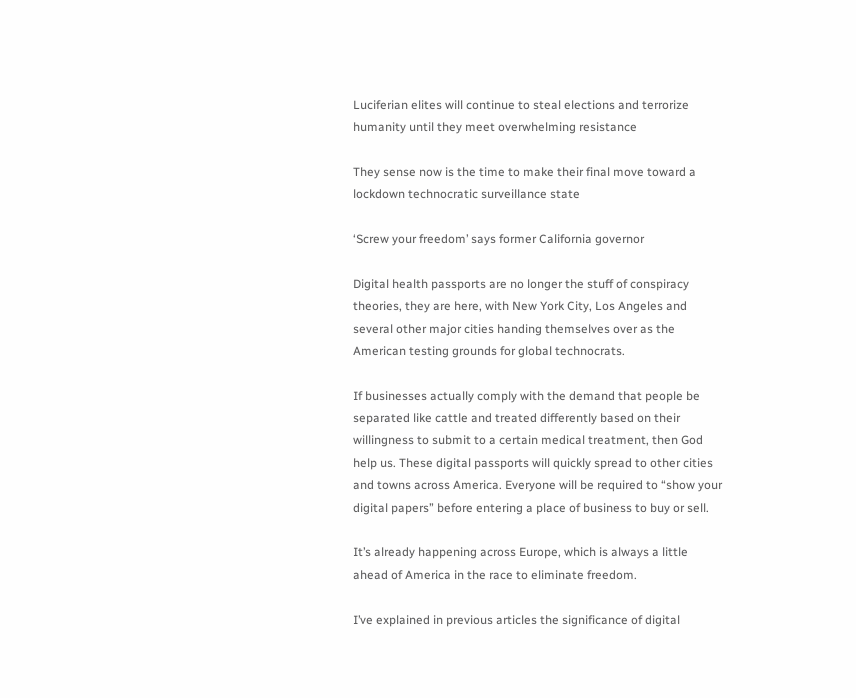Luciferian elites will continue to steal elections and terrorize humanity until they meet overwhelming resistance

They sense now is the time to make their final move toward a lockdown technocratic surveillance state

‘Screw your freedom’ says former California governor

Digital health passports are no longer the stuff of conspiracy theories, they are here, with New York City, Los Angeles and several other major cities handing themselves over as the American testing grounds for global technocrats.

If businesses actually comply with the demand that people be separated like cattle and treated differently based on their willingness to submit to a certain medical treatment, then God help us. These digital passports will quickly spread to other cities and towns across America. Everyone will be required to “show your digital papers” before entering a place of business to buy or sell.

It’s already happening across Europe, which is always a little ahead of America in the race to eliminate freedom.

I’ve explained in previous articles the significance of digital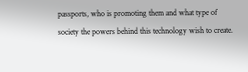passports, who is promoting them and what type of society the powers behind this technology wish to create.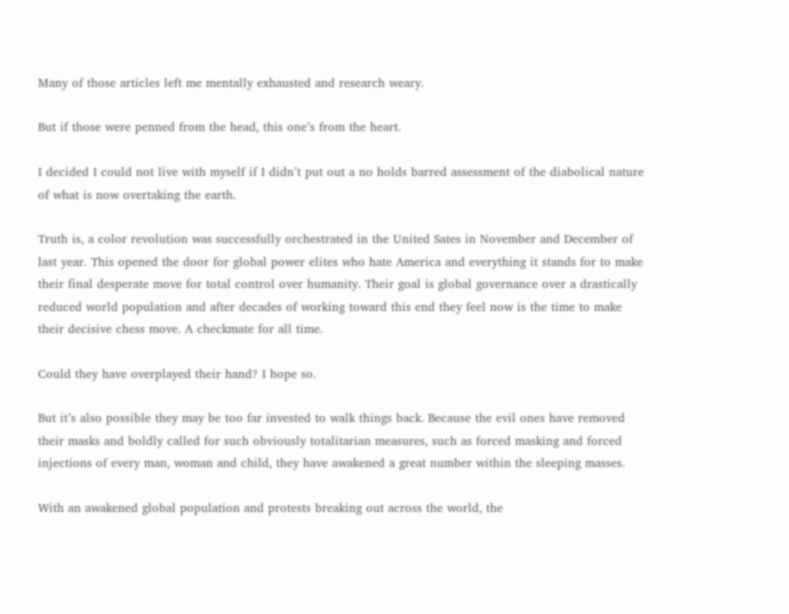Many of those articles left me mentally exhausted and research weary.

But if those were penned from the head, this one’s from the heart.

I decided I could not live with myself if I didn’t put out a no holds barred assessment of the diabolical nature of what is now overtaking the earth.

Truth is, a color revolution was successfully orchestrated in the United Sates in November and December of last year. This opened the door for global power elites who hate America and everything it stands for to make their final desperate move for total control over humanity. Their goal is global governance over a drastically reduced world population and after decades of working toward this end they feel now is the time to make their decisive chess move. A checkmate for all time.

Could they have overplayed their hand? I hope so.

But it’s also possible they may be too far invested to walk things back. Because the evil ones have removed their masks and boldly called for such obviously totalitarian measures, such as forced masking and forced injections of every man, woman and child, they have awakened a great number within the sleeping masses.

With an awakened global population and protests breaking out across the world, the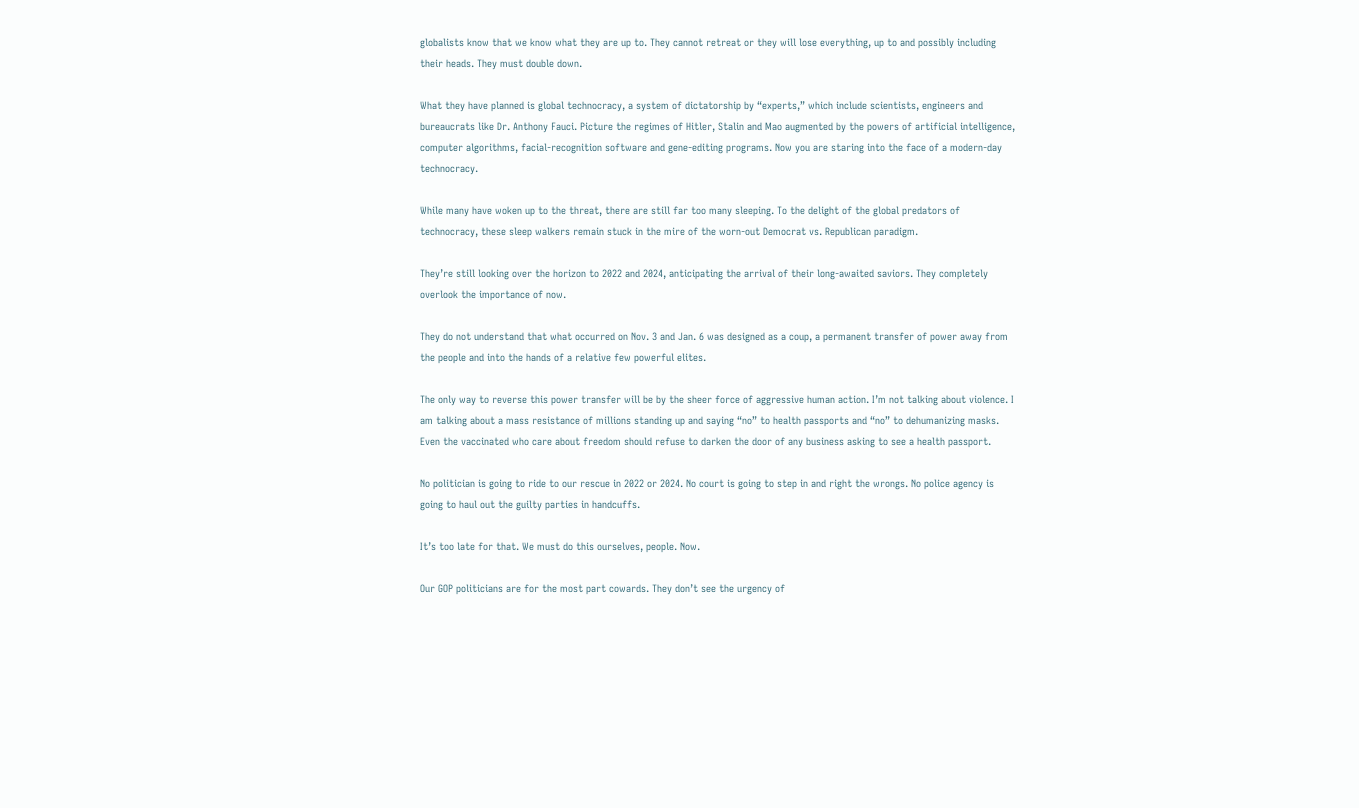globalists know that we know what they are up to. They cannot retreat or they will lose everything, up to and possibly including their heads. They must double down.

What they have planned is global technocracy, a system of dictatorship by “experts,” which include scientists, engineers and bureaucrats like Dr. Anthony Fauci. Picture the regimes of Hitler, Stalin and Mao augmented by the powers of artificial intelligence, computer algorithms, facial-recognition software and gene-editing programs. Now you are staring into the face of a modern-day technocracy.

While many have woken up to the threat, there are still far too many sleeping. To the delight of the global predators of technocracy, these sleep walkers remain stuck in the mire of the worn-out Democrat vs. Republican paradigm.

They’re still looking over the horizon to 2022 and 2024, anticipating the arrival of their long-awaited saviors. They completely overlook the importance of now.

They do not understand that what occurred on Nov. 3 and Jan. 6 was designed as a coup, a permanent transfer of power away from the people and into the hands of a relative few powerful elites.

The only way to reverse this power transfer will be by the sheer force of aggressive human action. I’m not talking about violence. I am talking about a mass resistance of millions standing up and saying “no” to health passports and “no” to dehumanizing masks. Even the vaccinated who care about freedom should refuse to darken the door of any business asking to see a health passport.

No politician is going to ride to our rescue in 2022 or 2024. No court is going to step in and right the wrongs. No police agency is going to haul out the guilty parties in handcuffs.

It’s too late for that. We must do this ourselves, people. Now.

Our GOP politicians are for the most part cowards. They don’t see the urgency of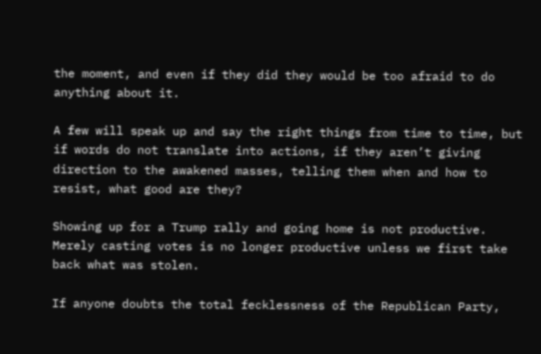the moment, and even if they did they would be too afraid to do anything about it.

A few will speak up and say the right things from time to time, but if words do not translate into actions, if they aren’t giving direction to the awakened masses, telling them when and how to resist, what good are they?

Showing up for a Trump rally and going home is not productive. Merely casting votes is no longer productive unless we first take back what was stolen.

If anyone doubts the total fecklessness of the Republican Party,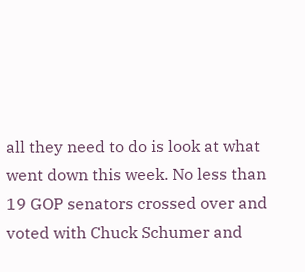all they need to do is look at what went down this week. No less than 19 GOP senators crossed over and voted with Chuck Schumer and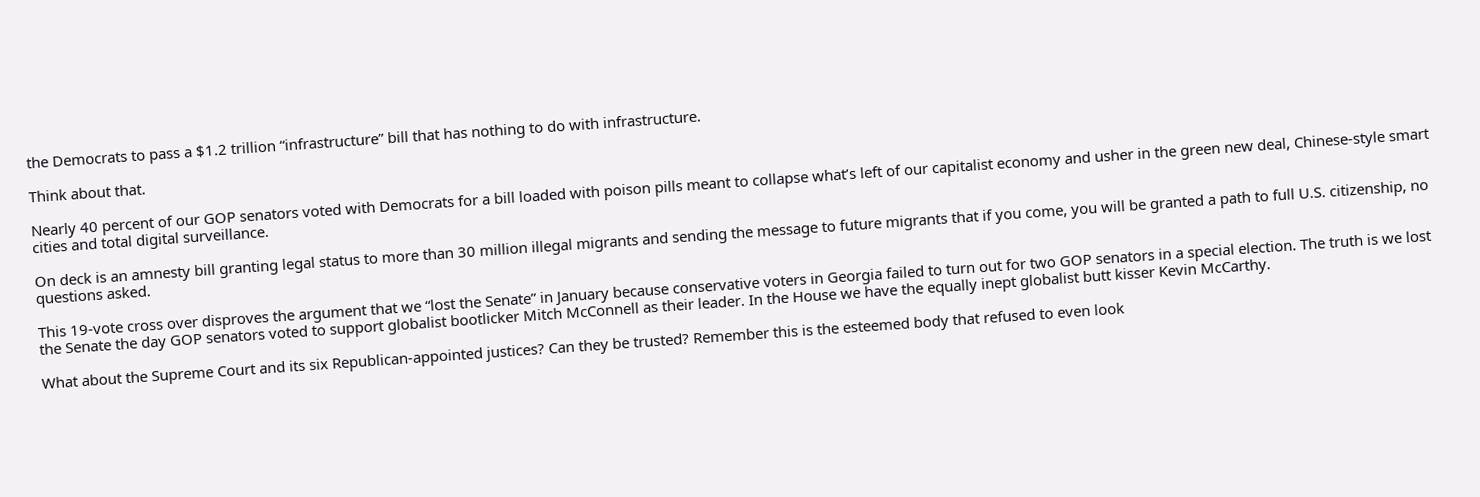the Democrats to pass a $1.2 trillion “infrastructure” bill that has nothing to do with infrastructure.

Think about that.

Nearly 40 percent of our GOP senators voted with Democrats for a bill loaded with poison pills meant to collapse what’s left of our capitalist economy and usher in the green new deal, Chinese-style smart cities and total digital surveillance.

On deck is an amnesty bill granting legal status to more than 30 million illegal migrants and sending the message to future migrants that if you come, you will be granted a path to full U.S. citizenship, no questions asked.

This 19-vote cross over disproves the argument that we “lost the Senate” in January because conservative voters in Georgia failed to turn out for two GOP senators in a special election. The truth is we lost the Senate the day GOP senators voted to support globalist bootlicker Mitch McConnell as their leader. In the House we have the equally inept globalist butt kisser Kevin McCarthy.

What about the Supreme Court and its six Republican-appointed justices? Can they be trusted? Remember this is the esteemed body that refused to even look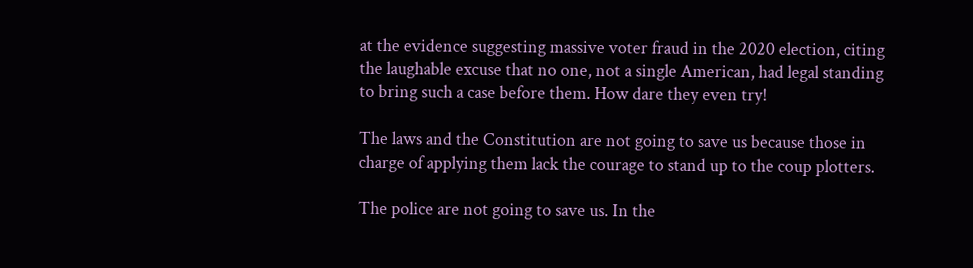at the evidence suggesting massive voter fraud in the 2020 election, citing the laughable excuse that no one, not a single American, had legal standing to bring such a case before them. How dare they even try!

The laws and the Constitution are not going to save us because those in charge of applying them lack the courage to stand up to the coup plotters.

The police are not going to save us. In the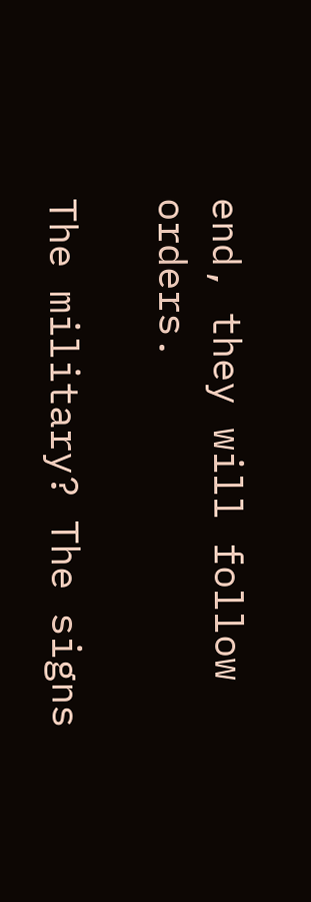end, they will follow orders.

The military? The signs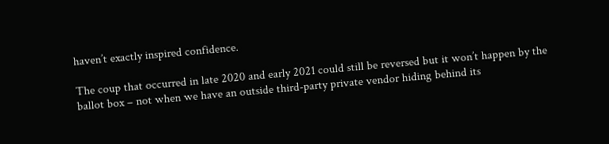haven’t exactly inspired confidence.

The coup that occurred in late 2020 and early 2021 could still be reversed but it won’t happen by the ballot box – not when we have an outside third-party private vendor hiding behind its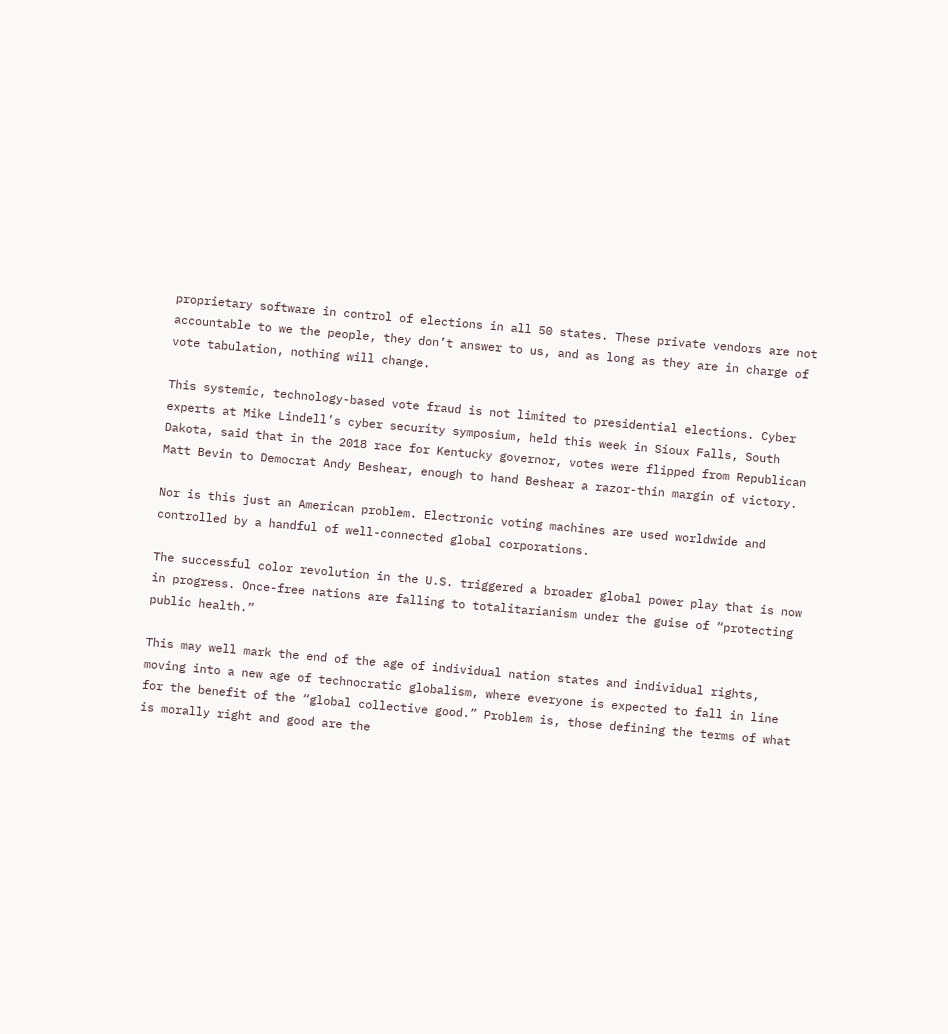proprietary software in control of elections in all 50 states. These private vendors are not accountable to we the people, they don’t answer to us, and as long as they are in charge of vote tabulation, nothing will change.

This systemic, technology-based vote fraud is not limited to presidential elections. Cyber experts at Mike Lindell’s cyber security symposium, held this week in Sioux Falls, South Dakota, said that in the 2018 race for Kentucky governor, votes were flipped from Republican Matt Bevin to Democrat Andy Beshear, enough to hand Beshear a razor-thin margin of victory.

Nor is this just an American problem. Electronic voting machines are used worldwide and controlled by a handful of well-connected global corporations.

The successful color revolution in the U.S. triggered a broader global power play that is now in progress. Once-free nations are falling to totalitarianism under the guise of “protecting public health.”

This may well mark the end of the age of individual nation states and individual rights, moving into a new age of technocratic globalism, where everyone is expected to fall in line for the benefit of the “global collective good.” Problem is, those defining the terms of what is morally right and good are the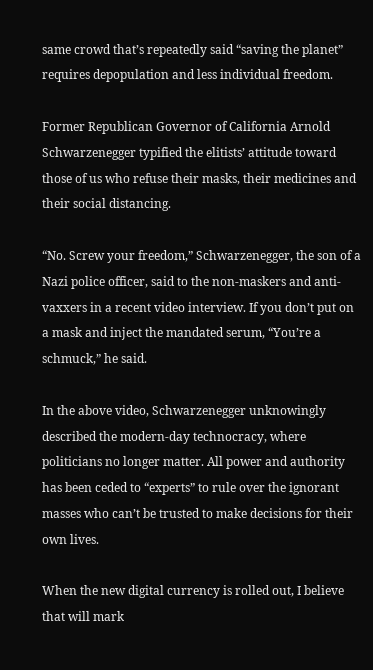same crowd that’s repeatedly said “saving the planet” requires depopulation and less individual freedom.

Former Republican Governor of California Arnold Schwarzenegger typified the elitists’ attitude toward those of us who refuse their masks, their medicines and their social distancing.

“No. Screw your freedom,” Schwarzenegger, the son of a Nazi police officer, said to the non-maskers and anti-vaxxers in a recent video interview. If you don’t put on a mask and inject the mandated serum, “You’re a schmuck,” he said.

In the above video, Schwarzenegger unknowingly described the modern-day technocracy, where politicians no longer matter. All power and authority has been ceded to “experts” to rule over the ignorant masses who can’t be trusted to make decisions for their own lives.

When the new digital currency is rolled out, I believe that will mark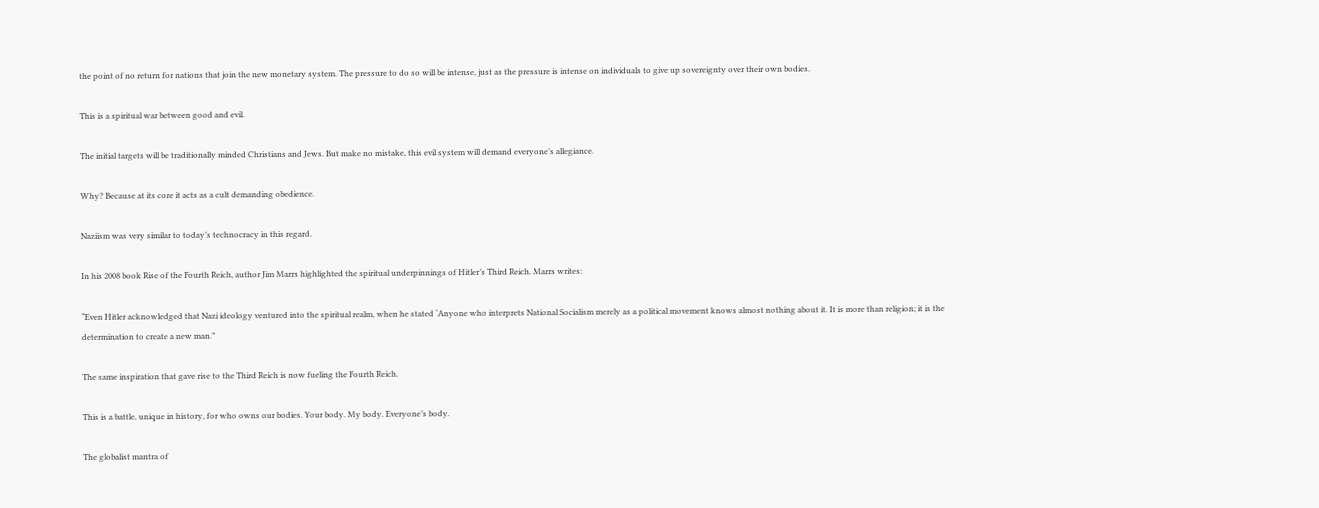the point of no return for nations that join the new monetary system. The pressure to do so will be intense, just as the pressure is intense on individuals to give up sovereignty over their own bodies.

This is a spiritual war between good and evil.

The initial targets will be traditionally minded Christians and Jews. But make no mistake, this evil system will demand everyone’s allegiance.

Why? Because at its core it acts as a cult demanding obedience.

Naziism was very similar to today’s technocracy in this regard.

In his 2008 book Rise of the Fourth Reich, author Jim Marrs highlighted the spiritual underpinnings of Hitler’s Third Reich. Marrs writes:

“Even Hitler acknowledged that Nazi ideology ventured into the spiritual realm, when he stated ‘Anyone who interprets National Socialism merely as a political movement knows almost nothing about it. It is more than religion; it is the determination to create a new man.”

The same inspiration that gave rise to the Third Reich is now fueling the Fourth Reich.

This is a battle, unique in history, for who owns our bodies. Your body. My body. Everyone’s body.

The globalist mantra of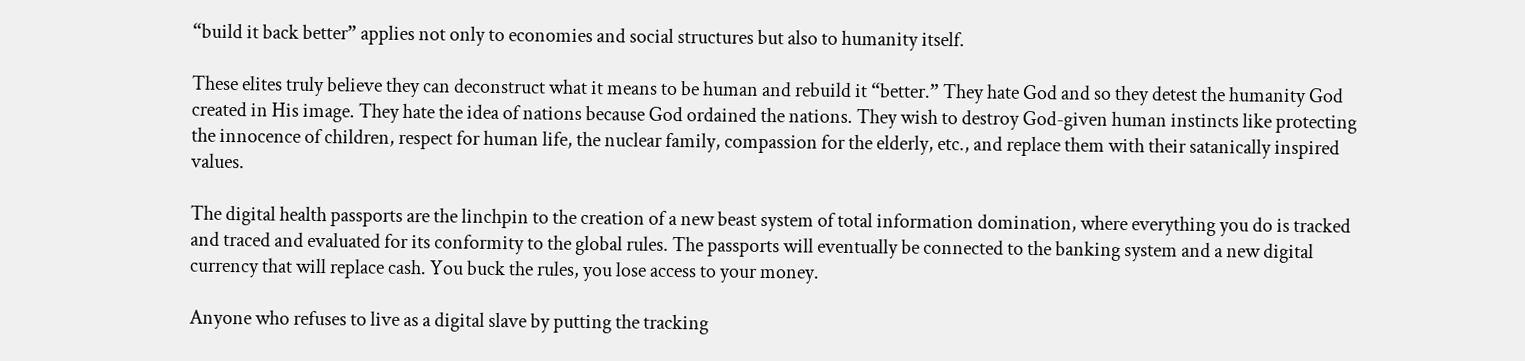“build it back better” applies not only to economies and social structures but also to humanity itself.

These elites truly believe they can deconstruct what it means to be human and rebuild it “better.” They hate God and so they detest the humanity God created in His image. They hate the idea of nations because God ordained the nations. They wish to destroy God-given human instincts like protecting the innocence of children, respect for human life, the nuclear family, compassion for the elderly, etc., and replace them with their satanically inspired values.

The digital health passports are the linchpin to the creation of a new beast system of total information domination, where everything you do is tracked and traced and evaluated for its conformity to the global rules. The passports will eventually be connected to the banking system and a new digital currency that will replace cash. You buck the rules, you lose access to your money.

Anyone who refuses to live as a digital slave by putting the tracking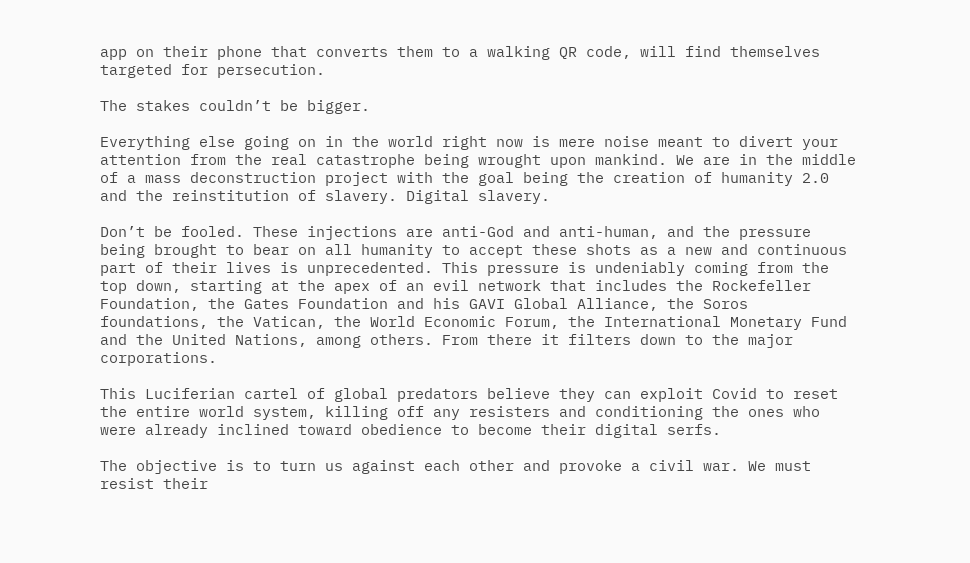app on their phone that converts them to a walking QR code, will find themselves targeted for persecution.

The stakes couldn’t be bigger.

Everything else going on in the world right now is mere noise meant to divert your attention from the real catastrophe being wrought upon mankind. We are in the middle of a mass deconstruction project with the goal being the creation of humanity 2.0 and the reinstitution of slavery. Digital slavery.

Don’t be fooled. These injections are anti-God and anti-human, and the pressure being brought to bear on all humanity to accept these shots as a new and continuous part of their lives is unprecedented. This pressure is undeniably coming from the top down, starting at the apex of an evil network that includes the Rockefeller Foundation, the Gates Foundation and his GAVI Global Alliance, the Soros foundations, the Vatican, the World Economic Forum, the International Monetary Fund and the United Nations, among others. From there it filters down to the major corporations.

This Luciferian cartel of global predators believe they can exploit Covid to reset the entire world system, killing off any resisters and conditioning the ones who were already inclined toward obedience to become their digital serfs.

The objective is to turn us against each other and provoke a civil war. We must resist their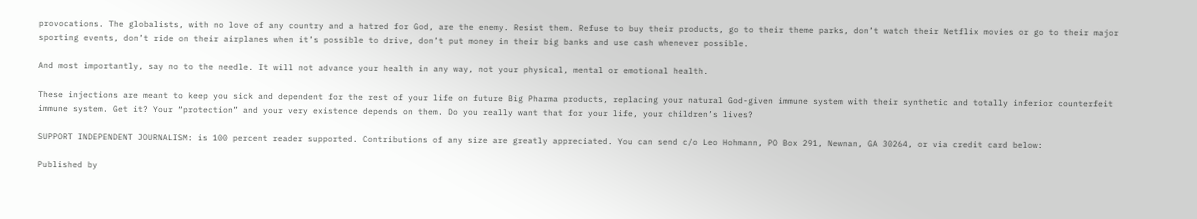provocations. The globalists, with no love of any country and a hatred for God, are the enemy. Resist them. Refuse to buy their products, go to their theme parks, don’t watch their Netflix movies or go to their major sporting events, don’t ride on their airplanes when it’s possible to drive, don’t put money in their big banks and use cash whenever possible.

And most importantly, say no to the needle. It will not advance your health in any way, not your physical, mental or emotional health.

These injections are meant to keep you sick and dependent for the rest of your life on future Big Pharma products, replacing your natural God-given immune system with their synthetic and totally inferior counterfeit immune system. Get it? Your “protection” and your very existence depends on them. Do you really want that for your life, your children’s lives?

SUPPORT INDEPENDENT JOURNALISM: is 100 percent reader supported. Contributions of any size are greatly appreciated. You can send c/o Leo Hohmann, PO Box 291, Newnan, GA 30264, or via credit card below:

Published by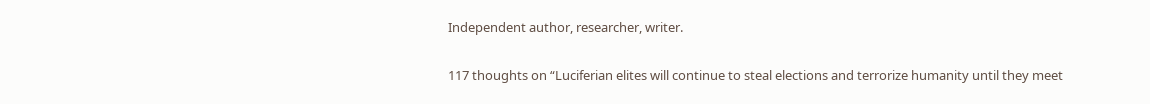Independent author, researcher, writer.

117 thoughts on “Luciferian elites will continue to steal elections and terrorize humanity until they meet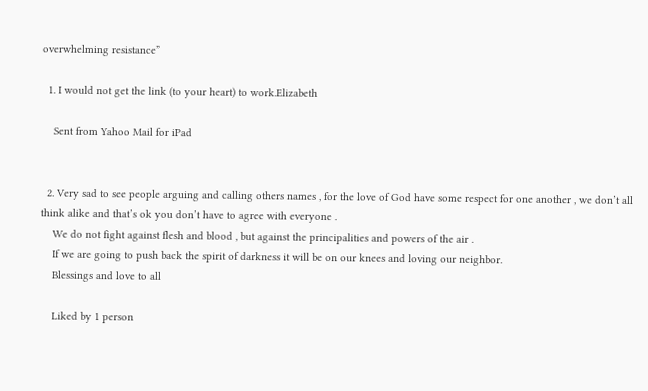overwhelming resistance”

  1. I would not get the link (to your heart) to work.Elizabeth

    Sent from Yahoo Mail for iPad


  2. Very sad to see people arguing and calling others names , for the love of God have some respect for one another , we don’t all think alike and that’s ok you don’t have to agree with everyone .
    We do not fight against flesh and blood , but against the principalities and powers of the air .
    If we are going to push back the spirit of darkness it will be on our knees and loving our neighbor.
    Blessings and love to all

    Liked by 1 person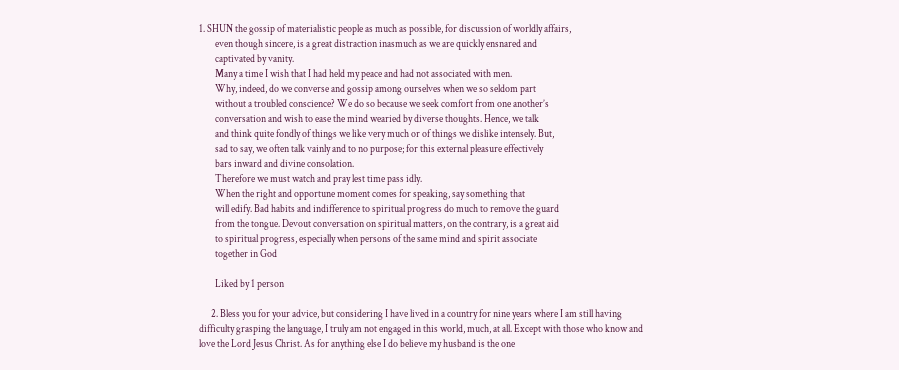1. SHUN the gossip of materialistic people as much as possible, for discussion of worldly affairs,
        even though sincere, is a great distraction inasmuch as we are quickly ensnared and
        captivated by vanity.
        Many a time I wish that I had held my peace and had not associated with men.
        Why, indeed, do we converse and gossip among ourselves when we so seldom part
        without a troubled conscience? We do so because we seek comfort from one another’s
        conversation and wish to ease the mind wearied by diverse thoughts. Hence, we talk
        and think quite fondly of things we like very much or of things we dislike intensely. But,
        sad to say, we often talk vainly and to no purpose; for this external pleasure effectively
        bars inward and divine consolation.
        Therefore we must watch and pray lest time pass idly.
        When the right and opportune moment comes for speaking, say something that
        will edify. Bad habits and indifference to spiritual progress do much to remove the guard
        from the tongue. Devout conversation on spiritual matters, on the contrary, is a great aid
        to spiritual progress, especially when persons of the same mind and spirit associate
        together in God

        Liked by 1 person

      2. Bless you for your advice, but considering I have lived in a country for nine years where I am still having difficulty grasping the language, I truly am not engaged in this world, much, at all. Except with those who know and love the Lord Jesus Christ. As for anything else I do believe my husband is the one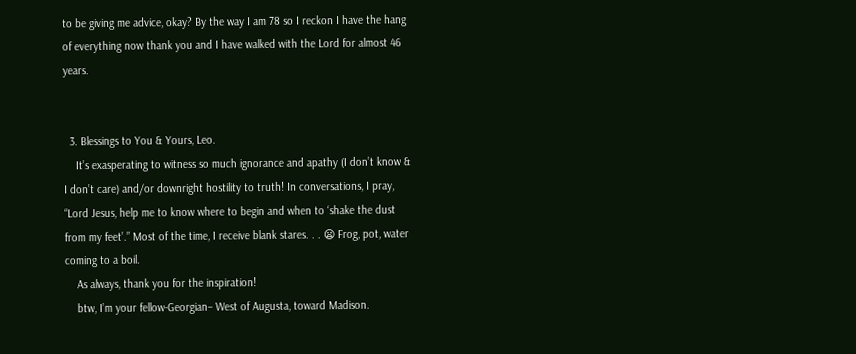to be giving me advice, okay? By the way I am 78 so I reckon I have the hang of everything now thank you and I have walked with the Lord for almost 46 years.


  3. Blessings to You & Yours, Leo.
    It’s exasperating to witness so much ignorance and apathy (I don’t know & I don’t care) and/or downright hostility to truth! In conversations, I pray, “Lord Jesus, help me to know where to begin and when to ‘shake the dust from my feet’.” Most of the time, I receive blank stares. . . 😦 Frog, pot, water coming to a boil.
    As always, thank you for the inspiration!
    btw, I’m your fellow-Georgian– West of Augusta, toward Madison.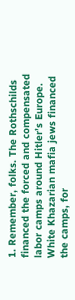1. Remember, folks. The Rothschilds financed the forced and compensated labor camps around Hitler’s Europe. White Khazarian mafia jews financed the camps, for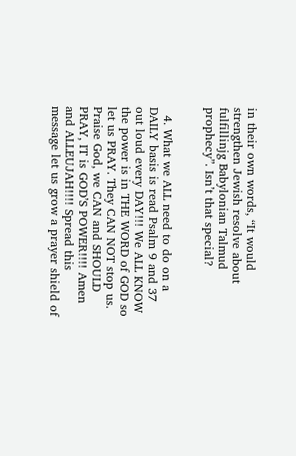in their own words, “It would strengthen Jewish resolve about fulfillinjg Babylonian Talmud prophecy”. Isn’t that special?


  4. What we ALL need to do on a DAILY basis is read Psalm 9 and 37 out loud every DAY!!! We ALL KNOW the power is in THE WORD of GOD so let us PRAY. They CAN NOT stop us. Praise God, we CAN and SHOULD PRAY, IT is GOD’S POWER!!!! Amen and ALLEUJAH!!!! Spread this message let us grow a prayer shield of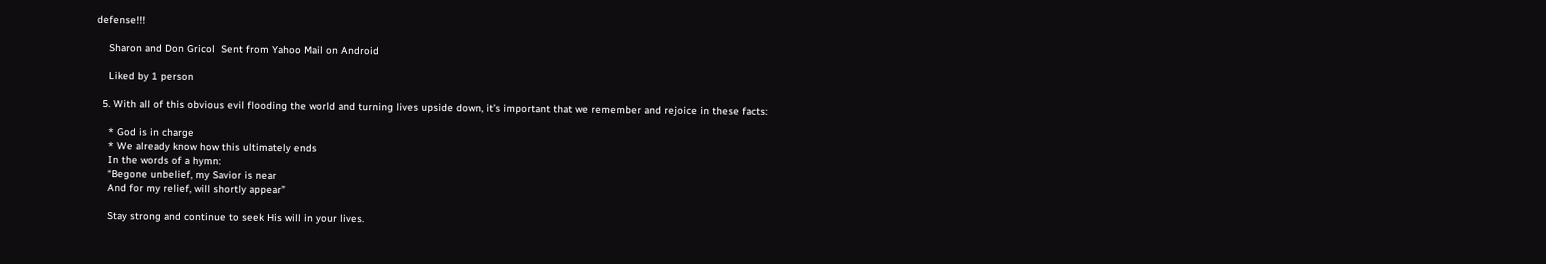defense!!!

    Sharon and Don Gricol  Sent from Yahoo Mail on Android

    Liked by 1 person

  5. With all of this obvious evil flooding the world and turning lives upside down, it’s important that we remember and rejoice in these facts:

    * God is in charge
    * We already know how this ultimately ends
    In the words of a hymn:
    “Begone unbelief, my Savior is near
    And for my relief, will shortly appear”

    Stay strong and continue to seek His will in your lives.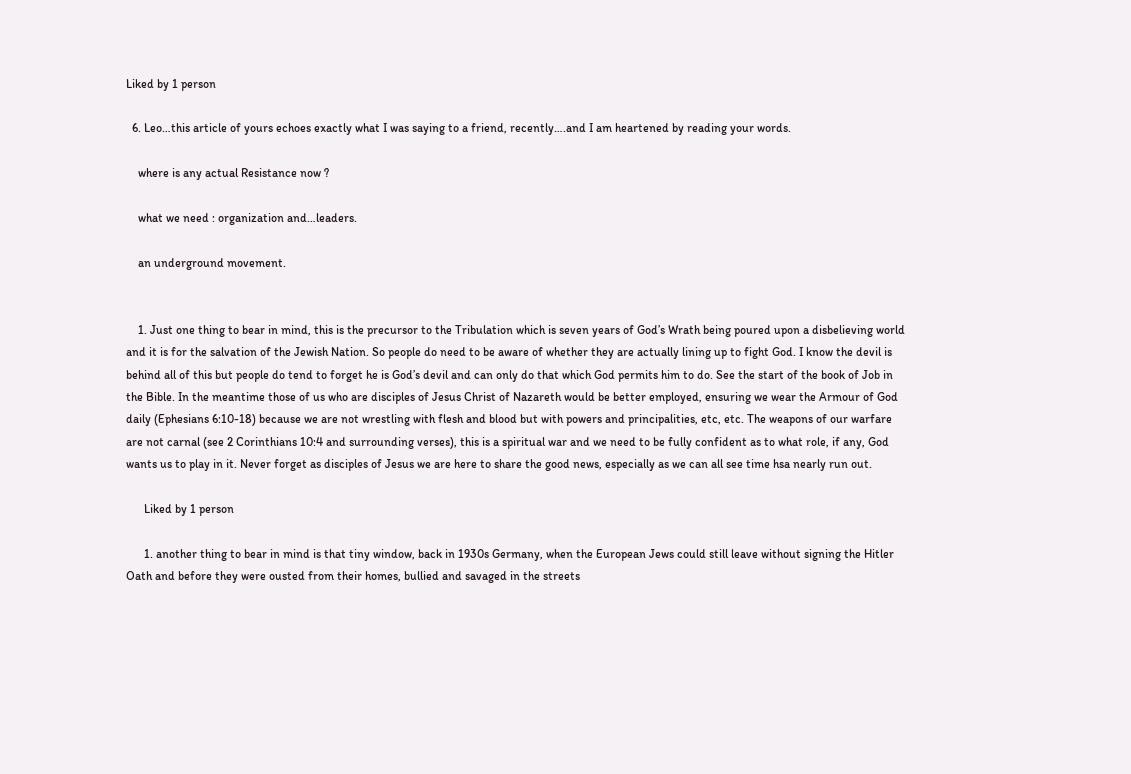Liked by 1 person

  6. Leo…this article of yours echoes exactly what I was saying to a friend, recently….and I am heartened by reading your words.

    where is any actual Resistance now ?

    what we need : organization and…leaders.

    an underground movement.


    1. Just one thing to bear in mind, this is the precursor to the Tribulation which is seven years of God’s Wrath being poured upon a disbelieving world and it is for the salvation of the Jewish Nation. So people do need to be aware of whether they are actually lining up to fight God. I know the devil is behind all of this but people do tend to forget he is God’s devil and can only do that which God permits him to do. See the start of the book of Job in the Bible. In the meantime those of us who are disciples of Jesus Christ of Nazareth would be better employed, ensuring we wear the Armour of God daily (Ephesians 6:10-18) because we are not wrestling with flesh and blood but with powers and principalities, etc, etc. The weapons of our warfare are not carnal (see 2 Corinthians 10:4 and surrounding verses), this is a spiritual war and we need to be fully confident as to what role, if any, God wants us to play in it. Never forget as disciples of Jesus we are here to share the good news, especially as we can all see time hsa nearly run out.

      Liked by 1 person

      1. another thing to bear in mind is that tiny window, back in 1930s Germany, when the European Jews could still leave without signing the Hitler Oath and before they were ousted from their homes, bullied and savaged in the streets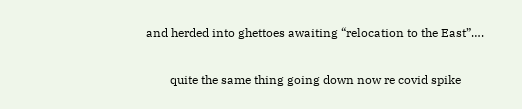and herded into ghettoes awaiting “relocation to the East”….

        quite the same thing going down now re covid spike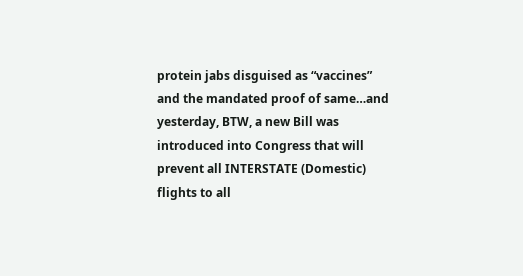protein jabs disguised as “vaccines” and the mandated proof of same…and yesterday, BTW, a new Bill was introduced into Congress that will prevent all INTERSTATE (Domestic) flights to all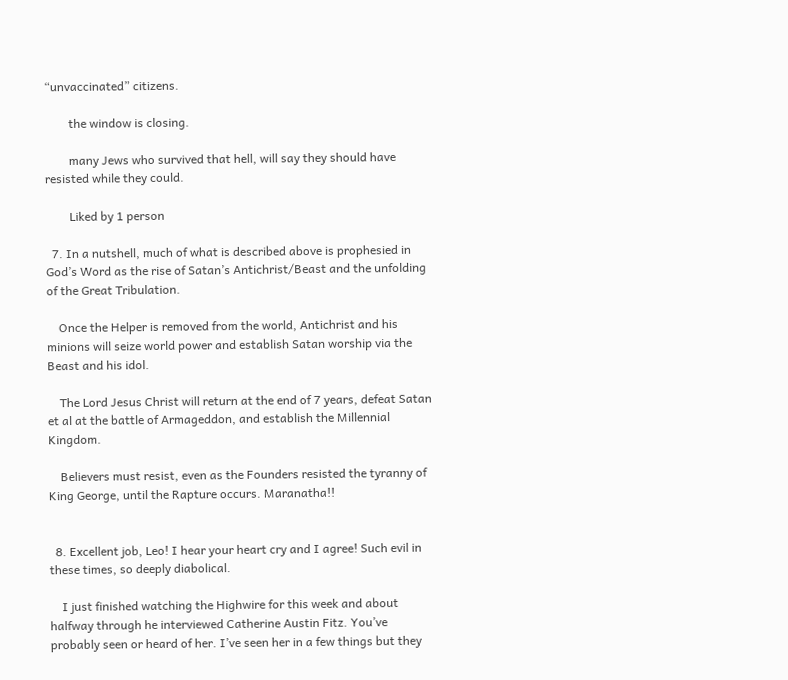“unvaccinated” citizens.

        the window is closing.

        many Jews who survived that hell, will say they should have resisted while they could.

        Liked by 1 person

  7. In a nutshell, much of what is described above is prophesied in God’s Word as the rise of Satan’s Antichrist/Beast and the unfolding of the Great Tribulation.

    Once the Helper is removed from the world, Antichrist and his minions will seize world power and establish Satan worship via the Beast and his idol.

    The Lord Jesus Christ will return at the end of 7 years, defeat Satan et al at the battle of Armageddon, and establish the Millennial Kingdom.

    Believers must resist, even as the Founders resisted the tyranny of King George, until the Rapture occurs. Maranatha!!


  8. Excellent job, Leo! I hear your heart cry and I agree! Such evil in these times, so deeply diabolical.

    I just finished watching the Highwire for this week and about halfway through he interviewed Catherine Austin Fitz. You’ve probably seen or heard of her. I’ve seen her in a few things but they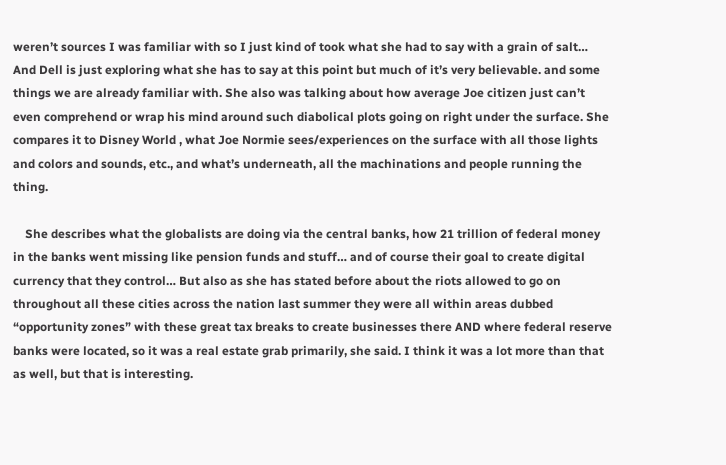weren’t sources I was familiar with so I just kind of took what she had to say with a grain of salt… And Dell is just exploring what she has to say at this point but much of it’s very believable. and some things we are already familiar with. She also was talking about how average Joe citizen just can’t even comprehend or wrap his mind around such diabolical plots going on right under the surface. She compares it to Disney World , what Joe Normie sees/experiences on the surface with all those lights and colors and sounds, etc., and what’s underneath, all the machinations and people running the thing.

    She describes what the globalists are doing via the central banks, how 21 trillion of federal money in the banks went missing like pension funds and stuff… and of course their goal to create digital currency that they control… But also as she has stated before about the riots allowed to go on throughout all these cities across the nation last summer they were all within areas dubbed “opportunity zones” with these great tax breaks to create businesses there AND where federal reserve banks were located, so it was a real estate grab primarily, she said. I think it was a lot more than that as well, but that is interesting.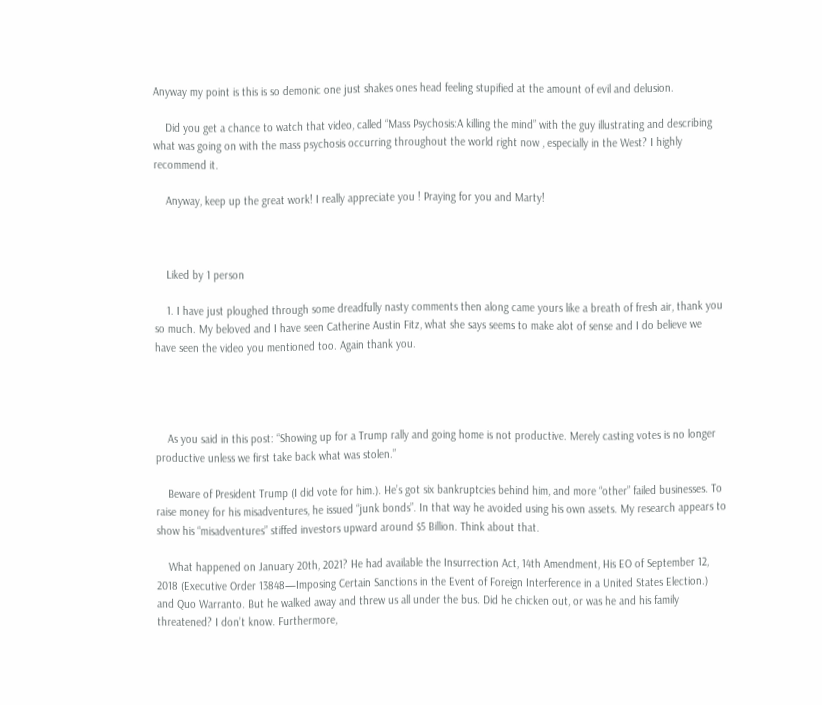Anyway my point is this is so demonic one just shakes ones head feeling stupified at the amount of evil and delusion.

    Did you get a chance to watch that video, called “Mass Psychosis:A killing the mind” with the guy illustrating and describing what was going on with the mass psychosis occurring throughout the world right now , especially in the West? I highly recommend it.

    Anyway, keep up the great work! I really appreciate you ! Praying for you and Marty!



    Liked by 1 person

    1. I have just ploughed through some dreadfully nasty comments then along came yours like a breath of fresh air, thank you so much. My beloved and I have seen Catherine Austin Fitz, what she says seems to make alot of sense and I do believe we have seen the video you mentioned too. Again thank you.




    As you said in this post: “Showing up for a Trump rally and going home is not productive. Merely casting votes is no longer productive unless we first take back what was stolen.”

    Beware of President Trump (I did vote for him.). He’s got six bankruptcies behind him, and more “other” failed businesses. To raise money for his misadventures, he issued “junk bonds”. In that way he avoided using his own assets. My research appears to show his “misadventures” stiffed investors upward around $5 Billion. Think about that.

    What happened on January 20th, 2021? He had available the Insurrection Act, 14th Amendment, His EO of September 12, 2018 (Executive Order 13848—Imposing Certain Sanctions in the Event of Foreign Interference in a United States Election.) and Quo Warranto. But he walked away and threw us all under the bus. Did he chicken out, or was he and his family threatened? I don’t know. Furthermore,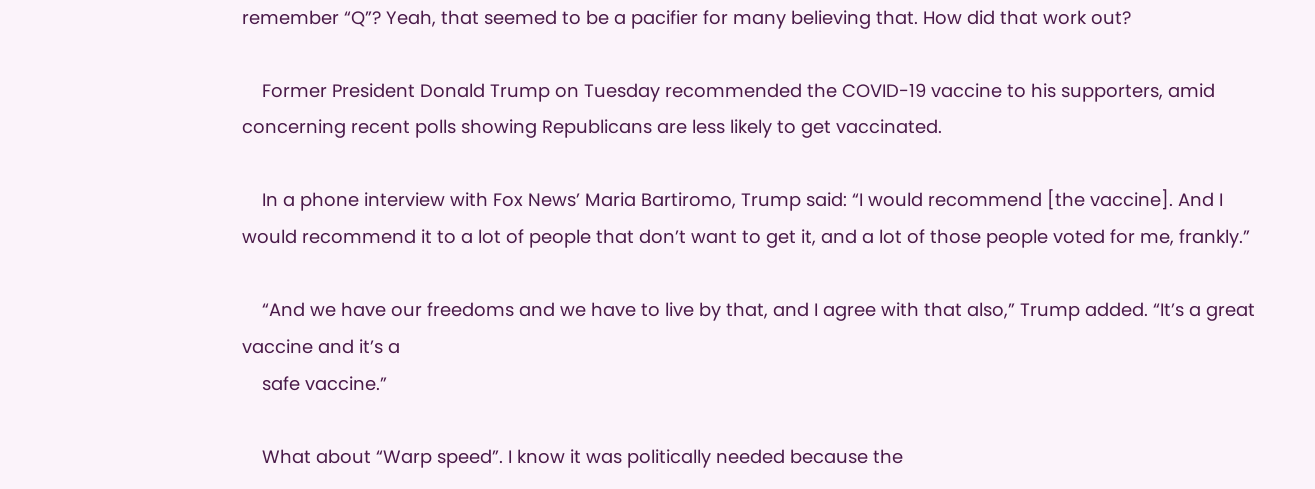remember “Q”? Yeah, that seemed to be a pacifier for many believing that. How did that work out?

    Former President Donald Trump on Tuesday recommended the COVID-19 vaccine to his supporters, amid concerning recent polls showing Republicans are less likely to get vaccinated.

    In a phone interview with Fox News’ Maria Bartiromo, Trump said: “I would recommend [the vaccine]. And I would recommend it to a lot of people that don’t want to get it, and a lot of those people voted for me, frankly.”

    “And we have our freedoms and we have to live by that, and I agree with that also,” Trump added. “It’s a great vaccine and it’s a
    safe vaccine.”

    What about “Warp speed”. I know it was politically needed because the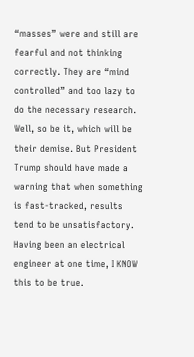“masses” were and still are fearful and not thinking correctly. They are “mind controlled” and too lazy to do the necessary research. Well, so be it, which will be their demise. But President Trump should have made a warning that when something is fast-tracked, results tend to be unsatisfactory. Having been an electrical engineer at one time, I KNOW this to be true.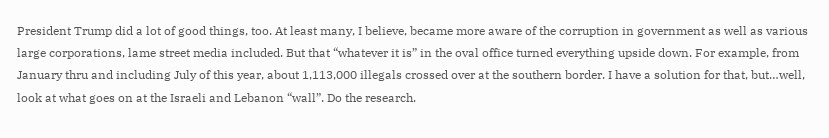President Trump did a lot of good things, too. At least many, I believe, became more aware of the corruption in government as well as various large corporations, lame street media included. But that “whatever it is” in the oval office turned everything upside down. For example, from January thru and including July of this year, about 1,113,000 illegals crossed over at the southern border. I have a solution for that, but…well, look at what goes on at the Israeli and Lebanon “wall”. Do the research.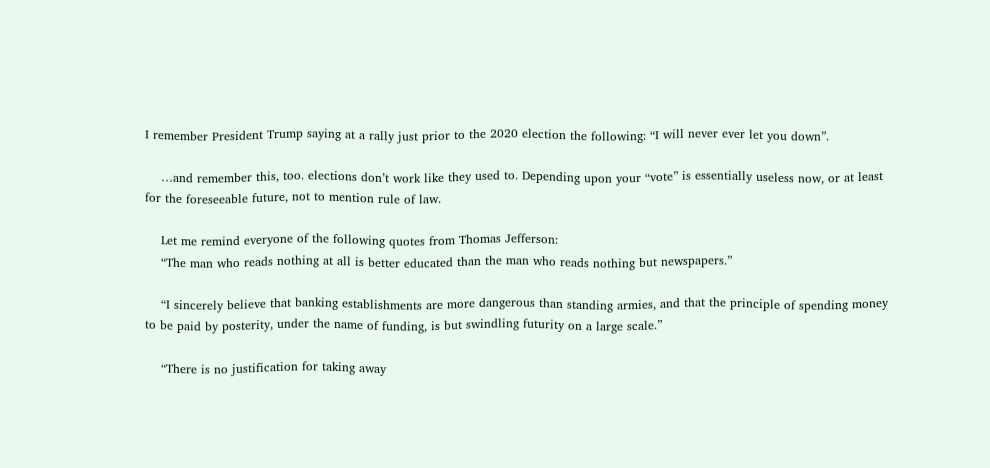I remember President Trump saying at a rally just prior to the 2020 election the following: “I will never ever let you down”.

    …and remember this, too. elections don’t work like they used to. Depending upon your “vote” is essentially useless now, or at least for the foreseeable future, not to mention rule of law.

    Let me remind everyone of the following quotes from Thomas Jefferson:
    “The man who reads nothing at all is better educated than the man who reads nothing but newspapers.”

    “I sincerely believe that banking establishments are more dangerous than standing armies, and that the principle of spending money to be paid by posterity, under the name of funding, is but swindling futurity on a large scale.”

    “There is no justification for taking away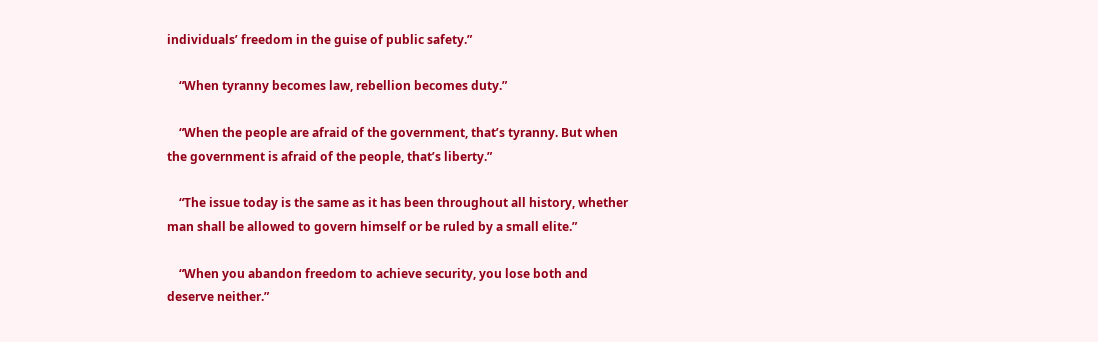individuals’ freedom in the guise of public safety.”

    “When tyranny becomes law, rebellion becomes duty.”

    “When the people are afraid of the government, that’s tyranny. But when the government is afraid of the people, that’s liberty.”

    “The issue today is the same as it has been throughout all history, whether man shall be allowed to govern himself or be ruled by a small elite.”

    “When you abandon freedom to achieve security, you lose both and deserve neither.”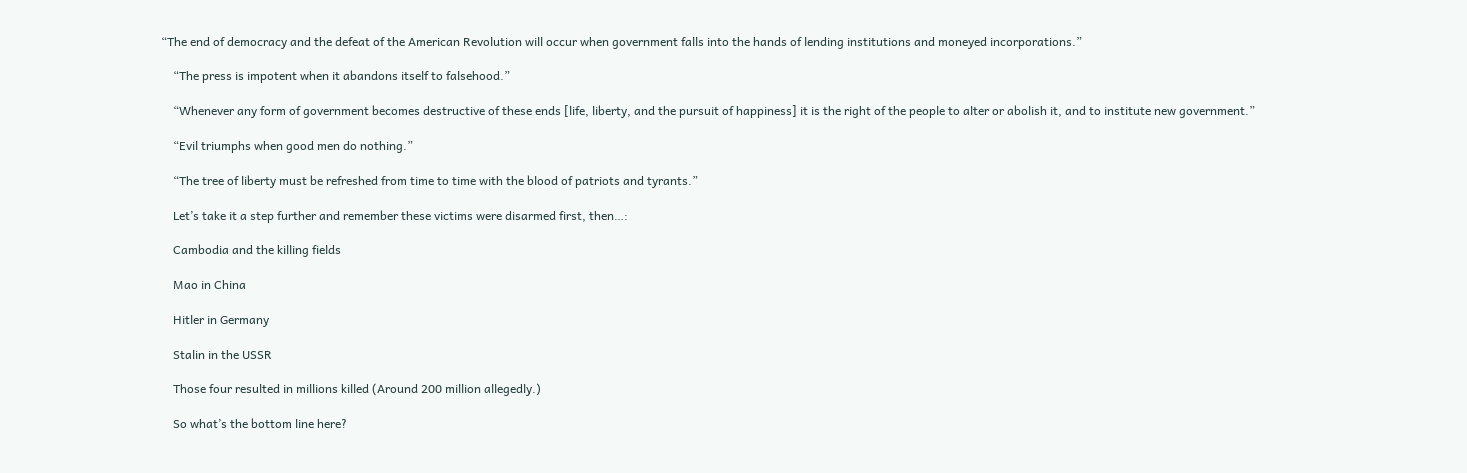“The end of democracy and the defeat of the American Revolution will occur when government falls into the hands of lending institutions and moneyed incorporations.”

    “The press is impotent when it abandons itself to falsehood.”

    “Whenever any form of government becomes destructive of these ends [life, liberty, and the pursuit of happiness] it is the right of the people to alter or abolish it, and to institute new government.”

    “Evil triumphs when good men do nothing.”

    “The tree of liberty must be refreshed from time to time with the blood of patriots and tyrants.”

    Let’s take it a step further and remember these victims were disarmed first, then…:

    Cambodia and the killing fields

    Mao in China

    Hitler in Germany

    Stalin in the USSR

    Those four resulted in millions killed (Around 200 million allegedly.)

    So what’s the bottom line here?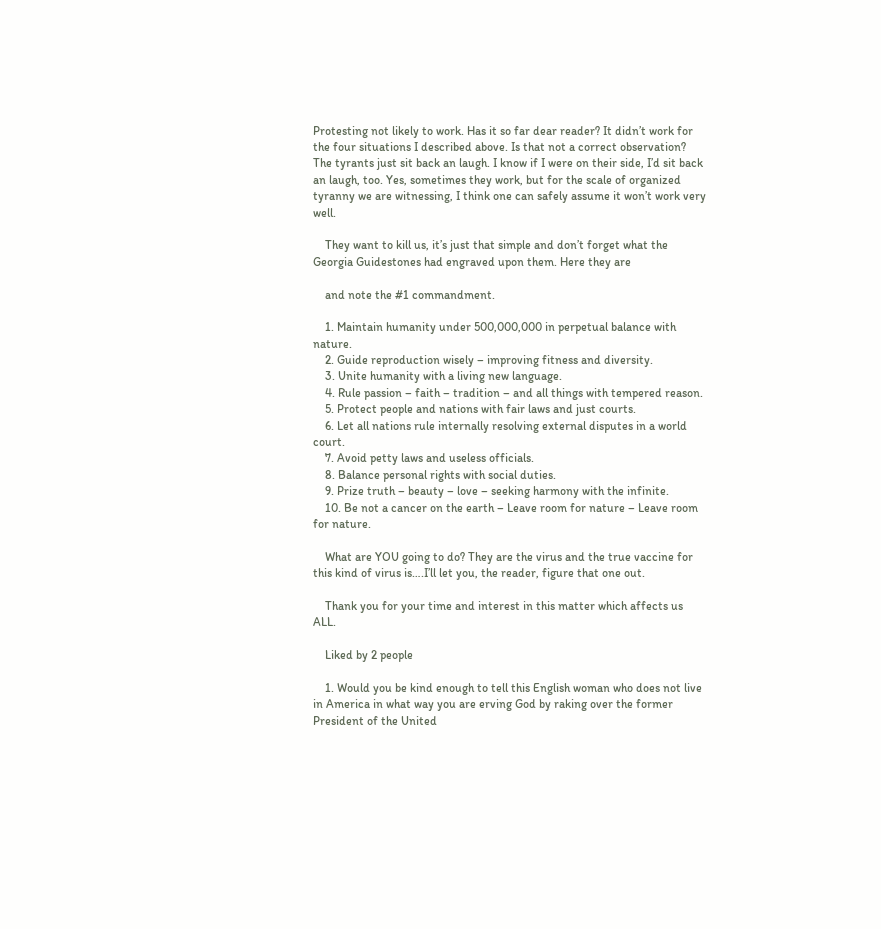Protesting not likely to work. Has it so far dear reader? It didn’t work for the four situations I described above. Is that not a correct observation? The tyrants just sit back an laugh. I know if I were on their side, I’d sit back an laugh, too. Yes, sometimes they work, but for the scale of organized tyranny we are witnessing, I think one can safely assume it won’t work very well.

    They want to kill us, it’s just that simple and don’t forget what the Georgia Guidestones had engraved upon them. Here they are

    and note the #1 commandment.

    1. Maintain humanity under 500,000,000 in perpetual balance with nature.
    2. Guide reproduction wisely – improving fitness and diversity.
    3. Unite humanity with a living new language.
    4. Rule passion – faith – tradition – and all things with tempered reason.
    5. Protect people and nations with fair laws and just courts.
    6. Let all nations rule internally resolving external disputes in a world court.
    7. Avoid petty laws and useless officials.
    8. Balance personal rights with social duties.
    9. Prize truth – beauty – love – seeking harmony with the infinite.
    10. Be not a cancer on the earth – Leave room for nature – Leave room for nature.

    What are YOU going to do? They are the virus and the true vaccine for this kind of virus is….I’ll let you, the reader, figure that one out.

    Thank you for your time and interest in this matter which affects us ALL.

    Liked by 2 people

    1. Would you be kind enough to tell this English woman who does not live in America in what way you are erving God by raking over the former President of the United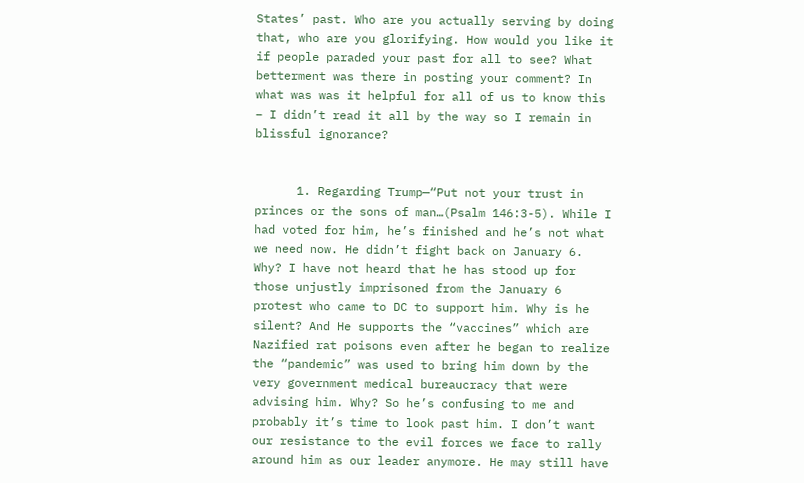States’ past. Who are you actually serving by doing that, who are you glorifying. How would you like it if people paraded your past for all to see? What betterment was there in posting your comment? In what was was it helpful for all of us to know this – I didn’t read it all by the way so I remain in blissful ignorance?


      1. Regarding Trump—“Put not your trust in princes or the sons of man…(Psalm 146:3-5). While I had voted for him, he’s finished and he’s not what we need now. He didn’t fight back on January 6. Why? I have not heard that he has stood up for those unjustly imprisoned from the January 6 protest who came to DC to support him. Why is he silent? And He supports the “vaccines” which are Nazified rat poisons even after he began to realize the “pandemic” was used to bring him down by the very government medical bureaucracy that were advising him. Why? So he’s confusing to me and probably it’s time to look past him. I don’t want our resistance to the evil forces we face to rally around him as our leader anymore. He may still have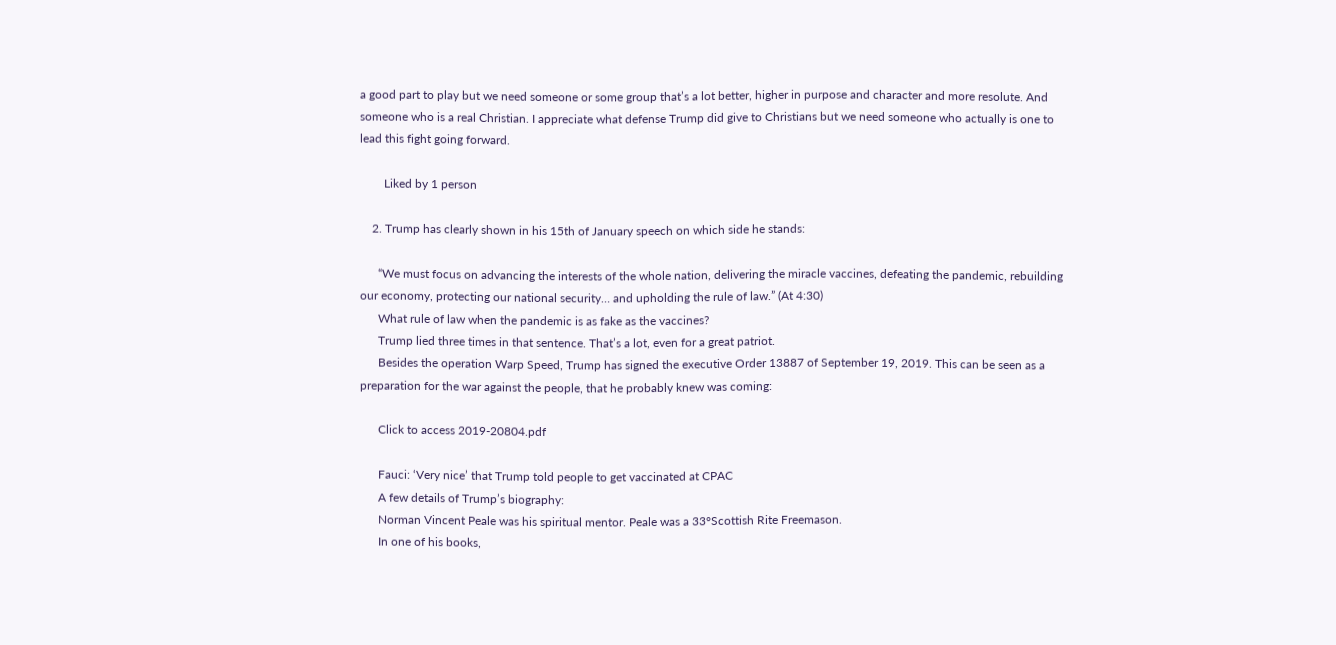a good part to play but we need someone or some group that’s a lot better, higher in purpose and character and more resolute. And someone who is a real Christian. I appreciate what defense Trump did give to Christians but we need someone who actually is one to lead this fight going forward.

        Liked by 1 person

    2. Trump has clearly shown in his 15th of January speech on which side he stands:

      “We must focus on advancing the interests of the whole nation, delivering the miracle vaccines, defeating the pandemic, rebuilding our economy, protecting our national security… and upholding the rule of law.” (At 4:30)
      What rule of law when the pandemic is as fake as the vaccines?
      Trump lied three times in that sentence. That’s a lot, even for a great patriot.
      Besides the operation Warp Speed, Trump has signed the executive Order 13887 of September 19, 2019. This can be seen as a preparation for the war against the people, that he probably knew was coming:

      Click to access 2019-20804.pdf

      Fauci: ‘Very nice’ that Trump told people to get vaccinated at CPAC
      A few details of Trump’s biography:
      Norman Vincent Peale was his spiritual mentor. Peale was a 33°Scottish Rite Freemason.
      In one of his books,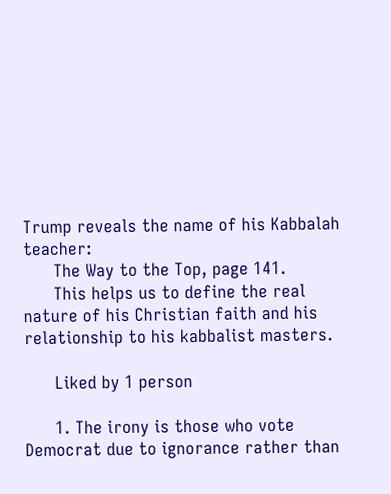Trump reveals the name of his Kabbalah teacher:
      The Way to the Top, page 141.
      This helps us to define the real nature of his Christian faith and his relationship to his kabbalist masters.

      Liked by 1 person

      1. The irony is those who vote Democrat due to ignorance rather than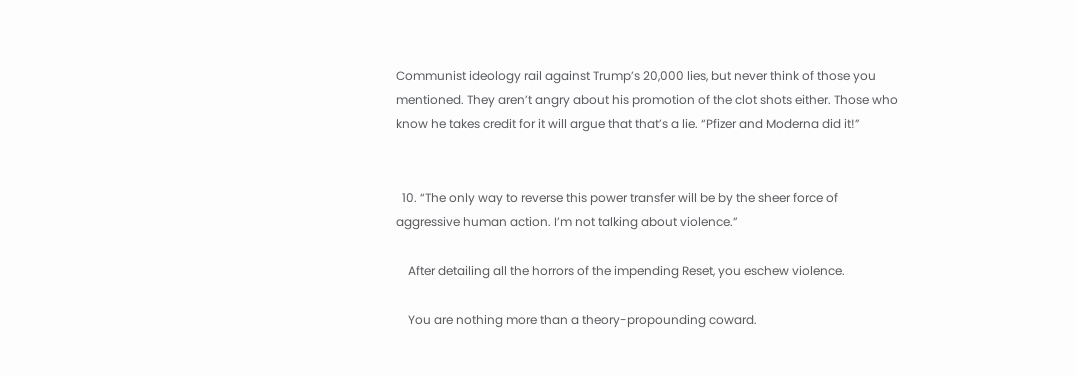Communist ideology rail against Trump’s 20,000 lies, but never think of those you mentioned. They aren’t angry about his promotion of the clot shots either. Those who know he takes credit for it will argue that that’s a lie. “Pfizer and Moderna did it!”


  10. “The only way to reverse this power transfer will be by the sheer force of aggressive human action. I’m not talking about violence.”

    After detailing all the horrors of the impending Reset, you eschew violence.

    You are nothing more than a theory-propounding coward.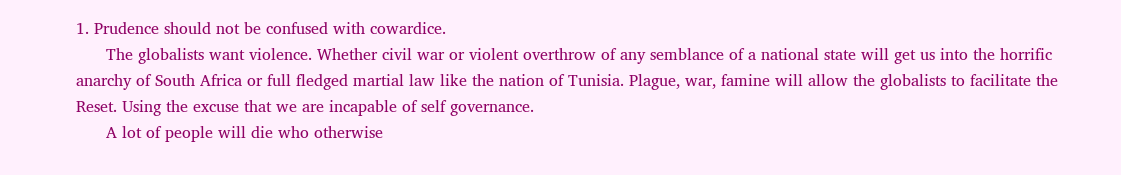1. Prudence should not be confused with cowardice.
      The globalists want violence. Whether civil war or violent overthrow of any semblance of a national state will get us into the horrific anarchy of South Africa or full fledged martial law like the nation of Tunisia. Plague, war, famine will allow the globalists to facilitate the Reset. Using the excuse that we are incapable of self governance.
      A lot of people will die who otherwise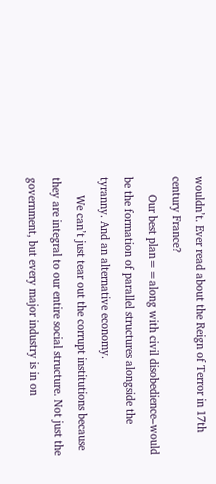wouldn’t. Ever read about the Reign of Terror in 17th century France?
      Our best plan==along with civil disobedience–would be the formation of parallel structures alongside the tyranny. And an alternative economy.
      We can’t just tear out the corrupt institutions because they are integral to our entire social structure. Not just the government, but every major industry is in on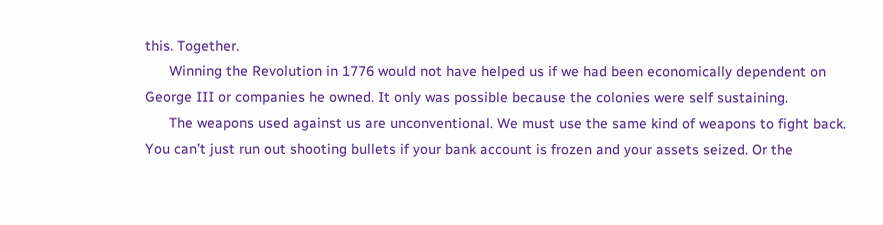this. Together.
      Winning the Revolution in 1776 would not have helped us if we had been economically dependent on George III or companies he owned. It only was possible because the colonies were self sustaining.
      The weapons used against us are unconventional. We must use the same kind of weapons to fight back. You can’t just run out shooting bullets if your bank account is frozen and your assets seized. Or the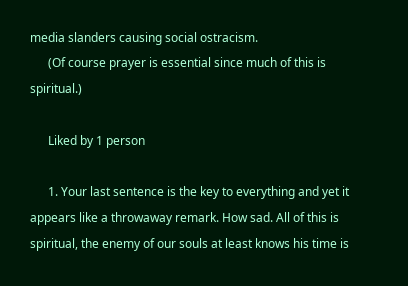media slanders causing social ostracism.
      (Of course prayer is essential since much of this is spiritual.)

      Liked by 1 person

      1. Your last sentence is the key to everything and yet it appears like a throwaway remark. How sad. All of this is spiritual, the enemy of our souls at least knows his time is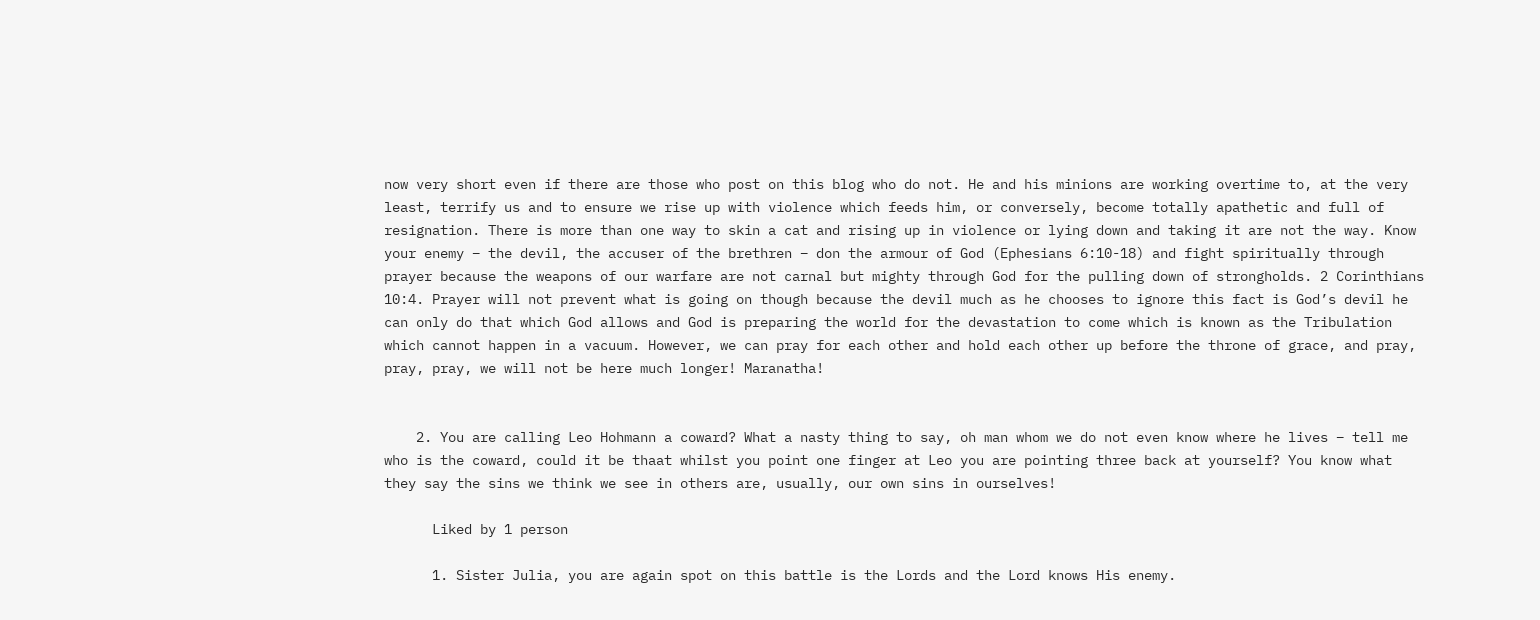now very short even if there are those who post on this blog who do not. He and his minions are working overtime to, at the very least, terrify us and to ensure we rise up with violence which feeds him, or conversely, become totally apathetic and full of resignation. There is more than one way to skin a cat and rising up in violence or lying down and taking it are not the way. Know your enemy – the devil, the accuser of the brethren – don the armour of God (Ephesians 6:10-18) and fight spiritually through prayer because the weapons of our warfare are not carnal but mighty through God for the pulling down of strongholds. 2 Corinthians 10:4. Prayer will not prevent what is going on though because the devil much as he chooses to ignore this fact is God’s devil he can only do that which God allows and God is preparing the world for the devastation to come which is known as the Tribulation which cannot happen in a vacuum. However, we can pray for each other and hold each other up before the throne of grace, and pray, pray, pray, we will not be here much longer! Maranatha!


    2. You are calling Leo Hohmann a coward? What a nasty thing to say, oh man whom we do not even know where he lives – tell me who is the coward, could it be thaat whilst you point one finger at Leo you are pointing three back at yourself? You know what they say the sins we think we see in others are, usually, our own sins in ourselves!

      Liked by 1 person

      1. Sister Julia, you are again spot on this battle is the Lords and the Lord knows His enemy.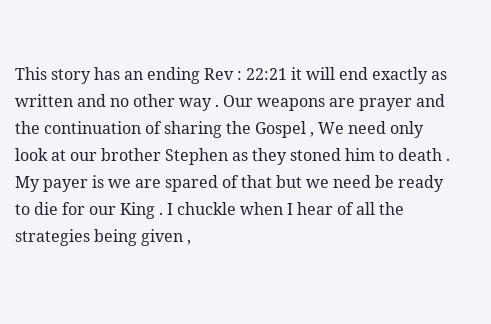This story has an ending Rev : 22:21 it will end exactly as written and no other way . Our weapons are prayer and the continuation of sharing the Gospel , We need only look at our brother Stephen as they stoned him to death . My payer is we are spared of that but we need be ready to die for our King . I chuckle when I hear of all the strategies being given ,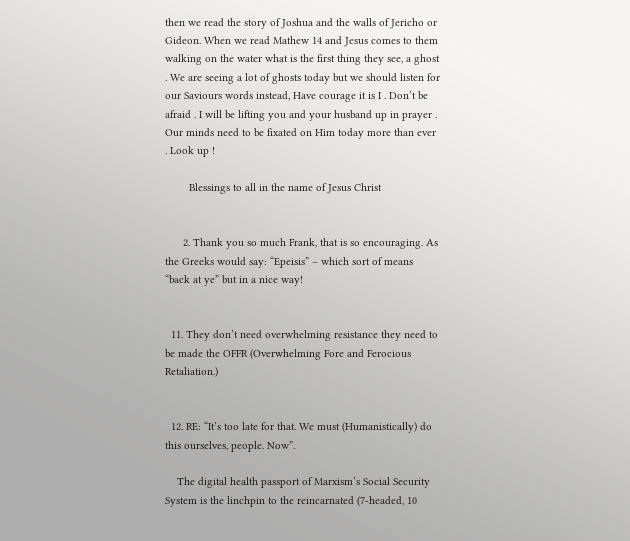then we read the story of Joshua and the walls of Jericho or Gideon. When we read Mathew 14 and Jesus comes to them walking on the water what is the first thing they see, a ghost . We are seeing a lot of ghosts today but we should listen for our Saviours words instead, Have courage it is I . Don’t be afraid . I will be lifting you and your husband up in prayer . Our minds need to be fixated on Him today more than ever . Look up !

        Blessings to all in the name of Jesus Christ


      2. Thank you so much Frank, that is so encouraging. As the Greeks would say: “Epeisis” – which sort of means “back at ye” but in a nice way!


  11. They don’t need overwhelming resistance they need to be made the OFFR (Overwhelming Fore and Ferocious Retaliation.)


  12. RE: “It’s too late for that. We must (Humanistically) do this ourselves, people. Now”.

    The digital health passport of Marxism’s Social Security System is the linchpin to the reincarnated (7-headed, 10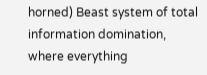horned) Beast system of total information domination, where everything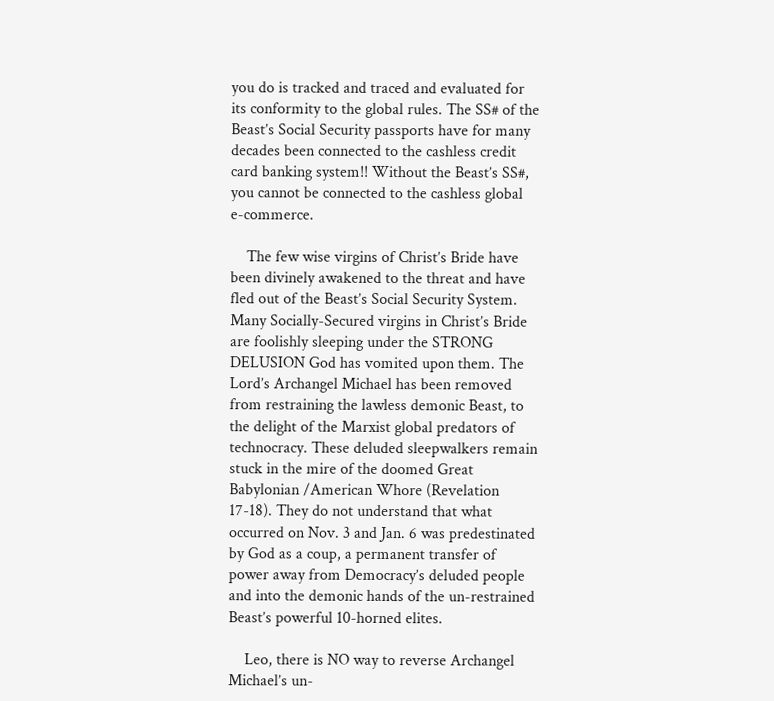you do is tracked and traced and evaluated for its conformity to the global rules. The SS# of the Beast’s Social Security passports have for many decades been connected to the cashless credit card banking system!! Without the Beast’s SS#, you cannot be connected to the cashless global e-commerce.

    The few wise virgins of Christ’s Bride have been divinely awakened to the threat and have fled out of the Beast’s Social Security System. Many Socially-Secured virgins in Christ’s Bride are foolishly sleeping under the STRONG DELUSION God has vomited upon them. The Lord’s Archangel Michael has been removed from restraining the lawless demonic Beast, to the delight of the Marxist global predators of technocracy. These deluded sleepwalkers remain stuck in the mire of the doomed Great Babylonian /American Whore (Revelation 17-18). They do not understand that what occurred on Nov. 3 and Jan. 6 was predestinated by God as a coup, a permanent transfer of power away from Democracy’s deluded people and into the demonic hands of the un-restrained Beast’s powerful 10-horned elites.

    Leo, there is NO way to reverse Archangel Michael’s un-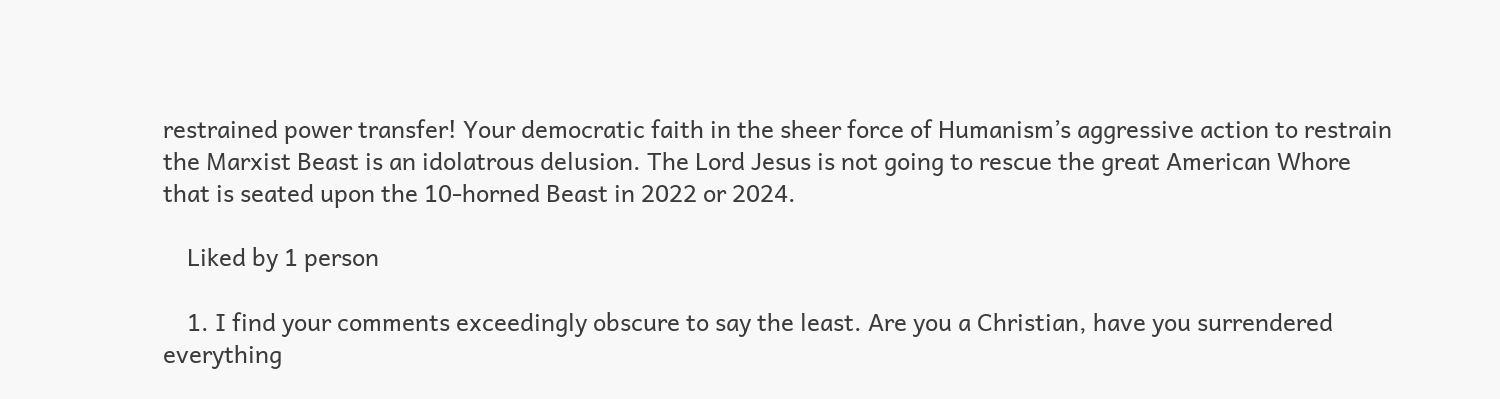restrained power transfer! Your democratic faith in the sheer force of Humanism’s aggressive action to restrain the Marxist Beast is an idolatrous delusion. The Lord Jesus is not going to rescue the great American Whore that is seated upon the 10-horned Beast in 2022 or 2024.

    Liked by 1 person

    1. I find your comments exceedingly obscure to say the least. Are you a Christian, have you surrendered everything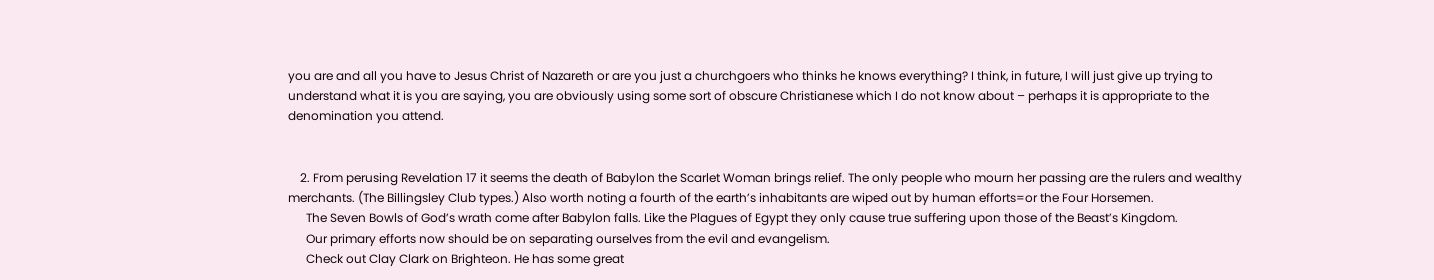you are and all you have to Jesus Christ of Nazareth or are you just a churchgoers who thinks he knows everything? I think, in future, I will just give up trying to understand what it is you are saying, you are obviously using some sort of obscure Christianese which I do not know about – perhaps it is appropriate to the denomination you attend.


    2. From perusing Revelation 17 it seems the death of Babylon the Scarlet Woman brings relief. The only people who mourn her passing are the rulers and wealthy merchants. (The Billingsley Club types.) Also worth noting a fourth of the earth’s inhabitants are wiped out by human efforts=or the Four Horsemen.
      The Seven Bowls of God’s wrath come after Babylon falls. Like the Plagues of Egypt they only cause true suffering upon those of the Beast’s Kingdom.
      Our primary efforts now should be on separating ourselves from the evil and evangelism.
      Check out Clay Clark on Brighteon. He has some great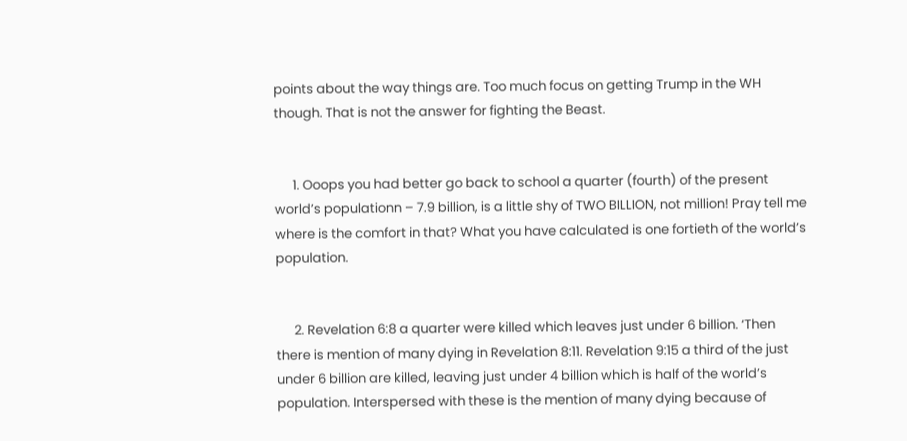points about the way things are. Too much focus on getting Trump in the WH though. That is not the answer for fighting the Beast.


      1. Ooops you had better go back to school a quarter (fourth) of the present world’s populationn – 7.9 billion, is a little shy of TWO BILLION, not million! Pray tell me where is the comfort in that? What you have calculated is one fortieth of the world’s population.


      2. Revelation 6:8 a quarter were killed which leaves just under 6 billion. ‘Then there is mention of many dying in Revelation 8:11. Revelation 9:15 a third of the just under 6 billion are killed, leaving just under 4 billion which is half of the world’s population. Interspersed with these is the mention of many dying because of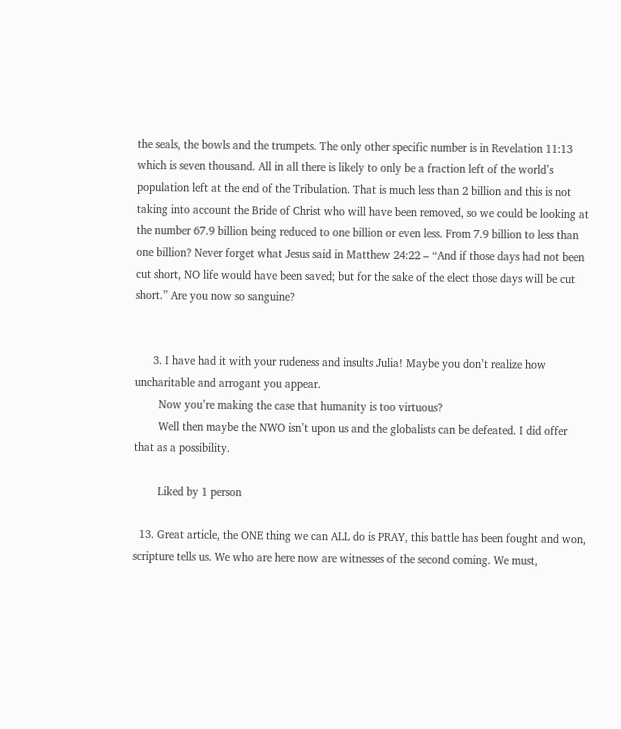the seals, the bowls and the trumpets. The only other specific number is in Revelation 11:13 which is seven thousand. All in all there is likely to only be a fraction left of the world’s population left at the end of the Tribulation. That is much less than 2 billion and this is not taking into account the Bride of Christ who will have been removed, so we could be looking at the number 67.9 billion being reduced to one billion or even less. From 7.9 billion to less than one billion? Never forget what Jesus said in Matthew 24:22 – “And if those days had not been cut short, NO life would have been saved; but for the sake of the elect those days will be cut short.” Are you now so sanguine?


      3. I have had it with your rudeness and insults Julia! Maybe you don’t realize how uncharitable and arrogant you appear.
        Now you’re making the case that humanity is too virtuous?
        Well then maybe the NWO isn’t upon us and the globalists can be defeated. I did offer that as a possibility.

        Liked by 1 person

  13. Great article, the ONE thing we can ALL do is PRAY, this battle has been fought and won, scripture tells us. We who are here now are witnesses of the second coming. We must,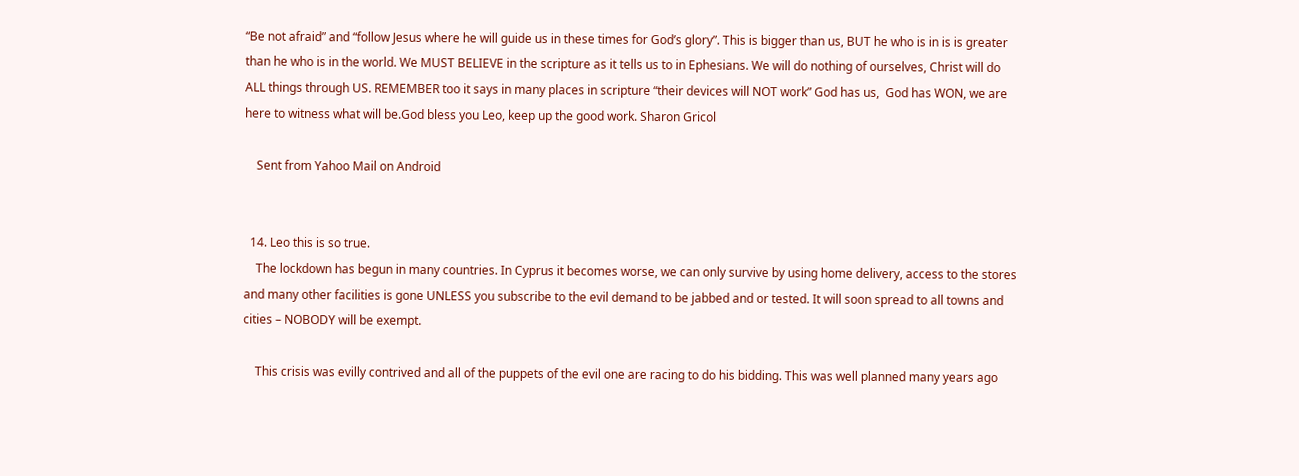“Be not afraid” and “follow Jesus where he will guide us in these times for God’s glory”. This is bigger than us, BUT he who is in is is greater than he who is in the world. We MUST BELIEVE in the scripture as it tells us to in Ephesians. We will do nothing of ourselves, Christ will do ALL things through US. REMEMBER too it says in many places in scripture “their devices will NOT work” God has us,  God has WON, we are here to witness what will be.God bless you Leo, keep up the good work. Sharon Gricol

    Sent from Yahoo Mail on Android


  14. Leo this is so true.
    The lockdown has begun in many countries. In Cyprus it becomes worse, we can only survive by using home delivery, access to the stores and many other facilities is gone UNLESS you subscribe to the evil demand to be jabbed and or tested. It will soon spread to all towns and cities – NOBODY will be exempt.

    This crisis was evilly contrived and all of the puppets of the evil one are racing to do his bidding. This was well planned many years ago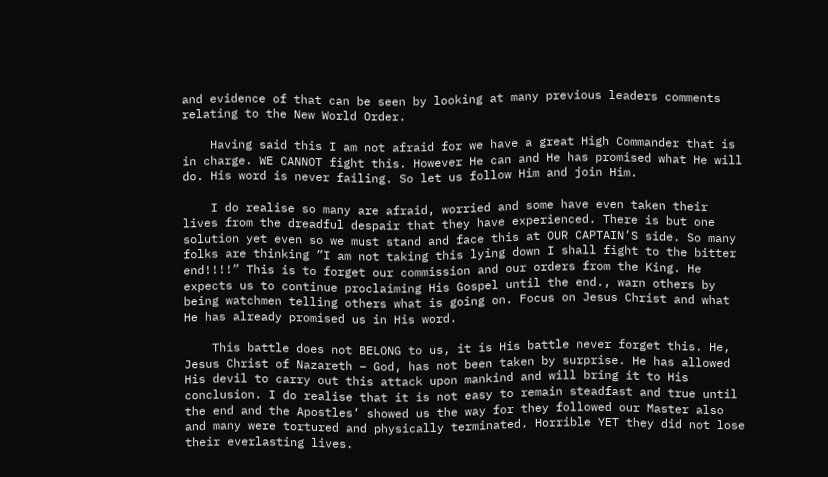and evidence of that can be seen by looking at many previous leaders comments relating to the New World Order.

    Having said this I am not afraid for we have a great High Commander that is in charge. WE CANNOT fight this. However He can and He has promised what He will do. His word is never failing. So let us follow Him and join Him.

    I do realise so many are afraid, worried and some have even taken their lives from the dreadful despair that they have experienced. There is but one solution yet even so we must stand and face this at OUR CAPTAIN’S side. So many folks are thinking ”I am not taking this lying down I shall fight to the bitter end!!!!” This is to forget our commission and our orders from the King. He expects us to continue proclaiming His Gospel until the end., warn others by being watchmen telling others what is going on. Focus on Jesus Christ and what He has already promised us in His word.

    This battle does not BELONG to us, it is His battle never forget this. He, Jesus Christ of Nazareth – God, has not been taken by surprise. He has allowed His devil to carry out this attack upon mankind and will bring it to His conclusion. I do realise that it is not easy to remain steadfast and true until the end and the Apostles’ showed us the way for they followed our Master also and many were tortured and physically terminated. Horrible YET they did not lose their everlasting lives.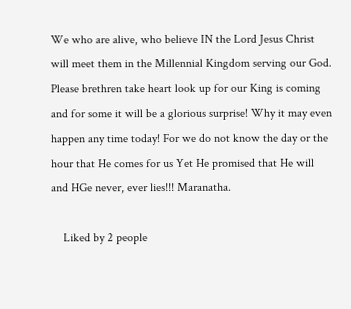We who are alive, who believe IN the Lord Jesus Christ will meet them in the Millennial Kingdom serving our God. Please brethren take heart look up for our King is coming and for some it will be a glorious surprise! Why it may even happen any time today! For we do not know the day or the hour that He comes for us Yet He promised that He will and HGe never, ever lies!!! Maranatha.

    Liked by 2 people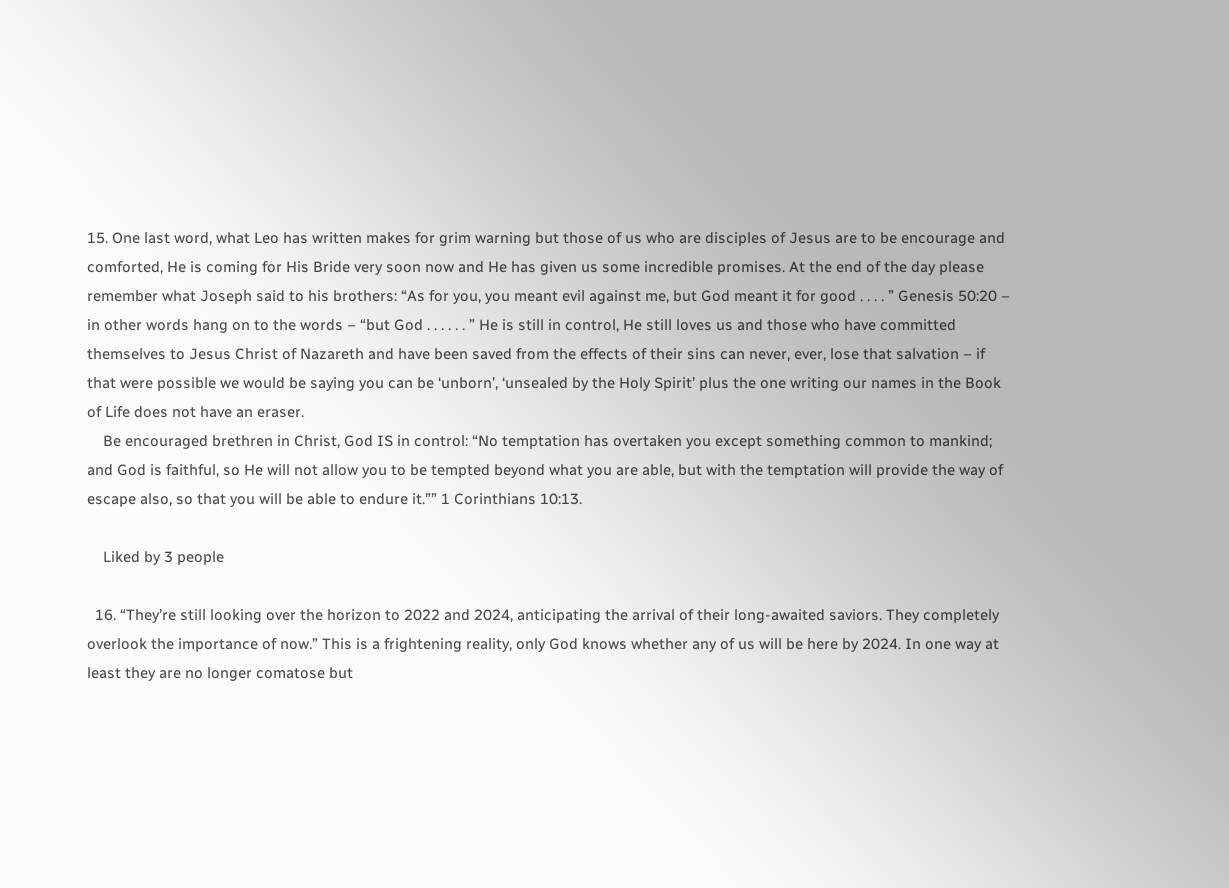15. One last word, what Leo has written makes for grim warning but those of us who are disciples of Jesus are to be encourage and comforted, He is coming for His Bride very soon now and He has given us some incredible promises. At the end of the day please remember what Joseph said to his brothers: “As for you, you meant evil against me, but God meant it for good . . . . ” Genesis 50:20 – in other words hang on to the words – “but God . . . . . . ” He is still in control, He still loves us and those who have committed themselves to Jesus Christ of Nazareth and have been saved from the effects of their sins can never, ever, lose that salvation – if that were possible we would be saying you can be ‘unborn’, ‘unsealed by the Holy Spirit’ plus the one writing our names in the Book of Life does not have an eraser.
    Be encouraged brethren in Christ, God IS in control: “No temptation has overtaken you except something common to mankind; and God is faithful, so He will not allow you to be tempted beyond what you are able, but with the temptation will provide the way of escape also, so that you will be able to endure it.”” 1 Corinthians 10:13.

    Liked by 3 people

  16. “They’re still looking over the horizon to 2022 and 2024, anticipating the arrival of their long-awaited saviors. They completely overlook the importance of now.” This is a frightening reality, only God knows whether any of us will be here by 2024. In one way at least they are no longer comatose but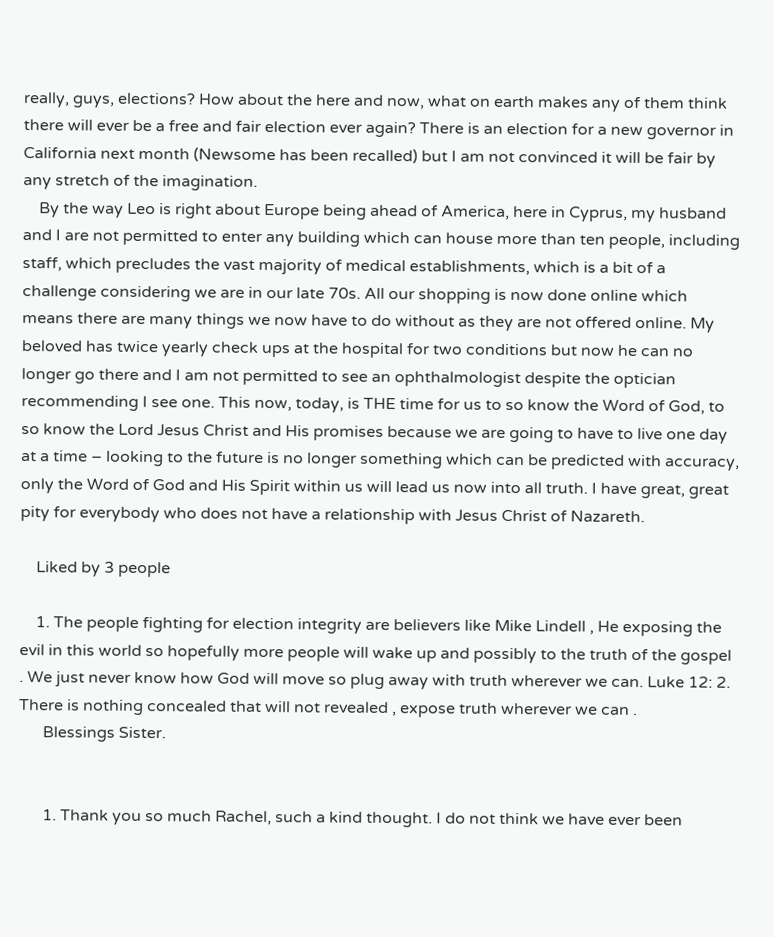really, guys, elections? How about the here and now, what on earth makes any of them think there will ever be a free and fair election ever again? There is an election for a new governor in California next month (Newsome has been recalled) but I am not convinced it will be fair by any stretch of the imagination.
    By the way Leo is right about Europe being ahead of America, here in Cyprus, my husband and I are not permitted to enter any building which can house more than ten people, including staff, which precludes the vast majority of medical establishments, which is a bit of a challenge considering we are in our late 70s. All our shopping is now done online which means there are many things we now have to do without as they are not offered online. My beloved has twice yearly check ups at the hospital for two conditions but now he can no longer go there and I am not permitted to see an ophthalmologist despite the optician recommending I see one. This now, today, is THE time for us to so know the Word of God, to so know the Lord Jesus Christ and His promises because we are going to have to live one day at a time – looking to the future is no longer something which can be predicted with accuracy, only the Word of God and His Spirit within us will lead us now into all truth. I have great, great pity for everybody who does not have a relationship with Jesus Christ of Nazareth.

    Liked by 3 people

    1. The people fighting for election integrity are believers like Mike Lindell , He exposing the evil in this world so hopefully more people will wake up and possibly to the truth of the gospel . We just never know how God will move so plug away with truth wherever we can. Luke 12: 2. There is nothing concealed that will not revealed , expose truth wherever we can .
      Blessings Sister.


      1. Thank you so much Rachel, such a kind thought. I do not think we have ever been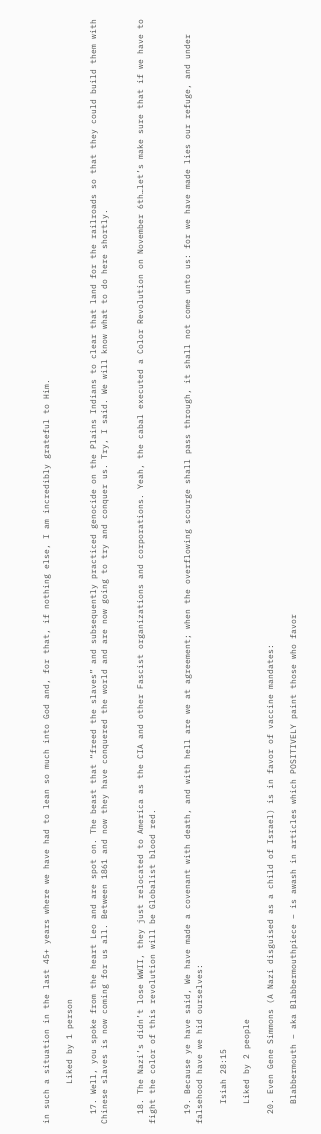in such a situation in the last 45+ years where we have had to lean so much into God and, for that, if nothing else, I am incredibly grateful to Him.

        Liked by 1 person

  17. Well, you spoke from the heart Leo and are spot on. The beast that “freed the slaves” and subsequently practiced genocide on the Plains Indians to clear that land for the railroads so that they could build them with Chinese slaves is now coming for us all. Between 1861 and now they have conquered the world and are now going to try and conquer us. Try, I said. We will know what to do here shortly.


  18. The Nazi’s didn’t lose WWII, they just relocated to America as the CIA and other Fascist organizations and corporations. Yeah, the cabal executed a Color Revolution on November 6th…let’s make sure that if we have to fight the color of this revolution will be Globalist blood red.


  19. Because ye have said, We have made a covenant with death, and with hell are we at agreement; when the overflowing scourge shall pass through, it shall not come unto us: for we have made lies our refuge, and under falsehood have we hid ourselves:

    Isiah 28:15

    Liked by 2 people

  20. Even Gene Simmons (A Nazi disguised as a child of Israel) is in favor of vaccine mandates:

    Blabbermouth – aka Blabbermouthpiece – is awash in articles which POSITIVELY paint those who favor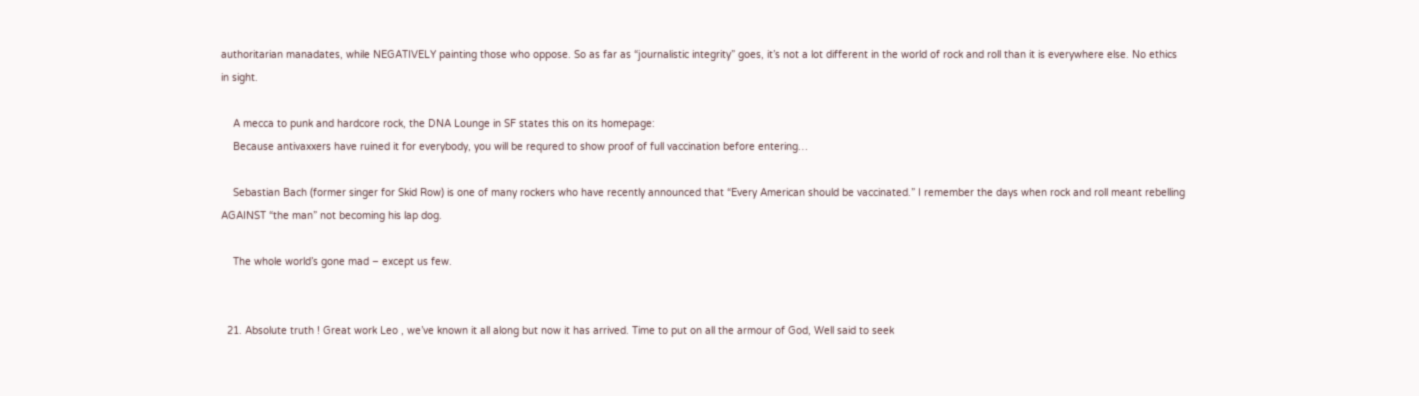authoritarian manadates, while NEGATIVELY painting those who oppose. So as far as “journalistic integrity” goes, it’s not a lot different in the world of rock and roll than it is everywhere else. No ethics in sight.

    A mecca to punk and hardcore rock, the DNA Lounge in SF states this on its homepage:
    Because antivaxxers have ruined it for everybody, you will be requred to show proof of full vaccination before entering…

    Sebastian Bach (former singer for Skid Row) is one of many rockers who have recently announced that “Every American should be vaccinated.” I remember the days when rock and roll meant rebelling AGAINST “the man” not becoming his lap dog.

    The whole world’s gone mad – except us few.


  21. Absolute truth ! Great work Leo , we’ve known it all along but now it has arrived. Time to put on all the armour of God, Well said to seek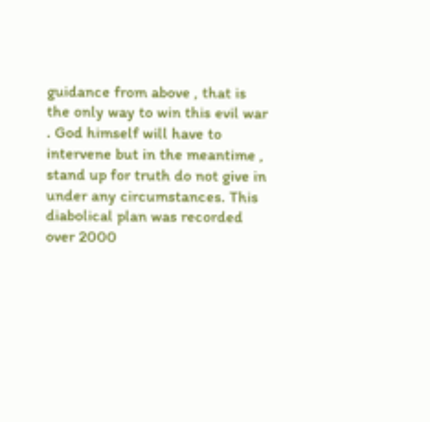guidance from above , that is the only way to win this evil war . God himself will have to intervene but in the meantime , stand up for truth do not give in under any circumstances. This diabolical plan was recorded over 2000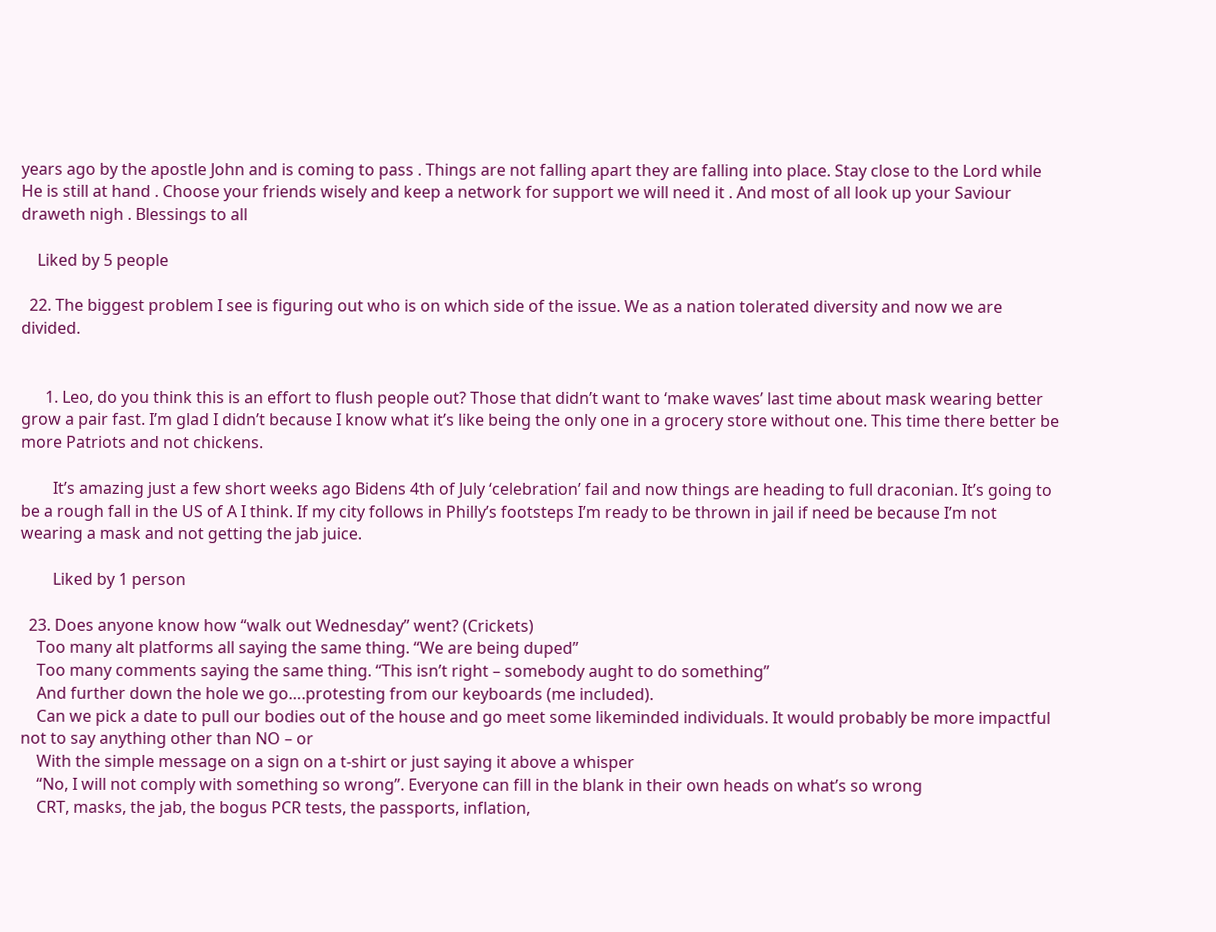years ago by the apostle John and is coming to pass . Things are not falling apart they are falling into place. Stay close to the Lord while He is still at hand . Choose your friends wisely and keep a network for support we will need it . And most of all look up your Saviour draweth nigh . Blessings to all

    Liked by 5 people

  22. The biggest problem I see is figuring out who is on which side of the issue. We as a nation tolerated diversity and now we are divided.


      1. Leo, do you think this is an effort to flush people out? Those that didn’t want to ‘make waves’ last time about mask wearing better grow a pair fast. I’m glad I didn’t because I know what it’s like being the only one in a grocery store without one. This time there better be more Patriots and not chickens.

        It’s amazing just a few short weeks ago Bidens 4th of July ‘celebration’ fail and now things are heading to full draconian. It’s going to be a rough fall in the US of A I think. If my city follows in Philly’s footsteps I’m ready to be thrown in jail if need be because I’m not wearing a mask and not getting the jab juice.

        Liked by 1 person

  23. Does anyone know how “walk out Wednesday” went? (Crickets)
    Too many alt platforms all saying the same thing. “We are being duped”
    Too many comments saying the same thing. “This isn’t right – somebody aught to do something”
    And further down the hole we go….protesting from our keyboards (me included).
    Can we pick a date to pull our bodies out of the house and go meet some likeminded individuals. It would probably be more impactful not to say anything other than NO – or
    With the simple message on a sign on a t-shirt or just saying it above a whisper
    “No, I will not comply with something so wrong”. Everyone can fill in the blank in their own heads on what’s so wrong
    CRT, masks, the jab, the bogus PCR tests, the passports, inflation,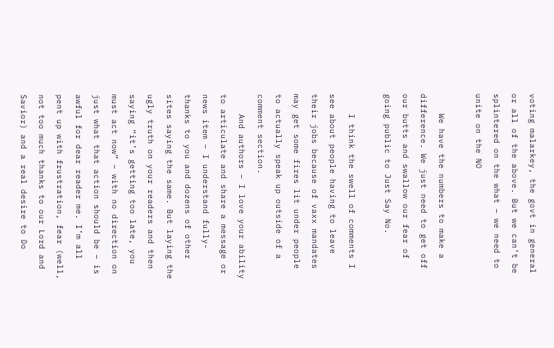voting malarkey, the govt in general or all of the above. But we can’t be splintered on the what – we need to unite on the NO

    We have the numbers to make a difference. We just need to get off our butts and swallow our fear of going public to Just Say No.

    I think the swell of comments I see about people having to leave their jobs because of vaxx mandates may get some fires lit under people to actually speak up outside of a comment section.
    And authors – I love your ability to articulate and share a message or news item – I understand fully- thanks to you and dozens of other sites saying the same. But laying the ugly truth on your readers and then saying “it’s getting too late, you must act now” – with no direction on just what that action should be – is awful for dear reader me. I’m all pent up with frustration, fear (well, not too much thanks to our Lord and Savior) and a real desire to Do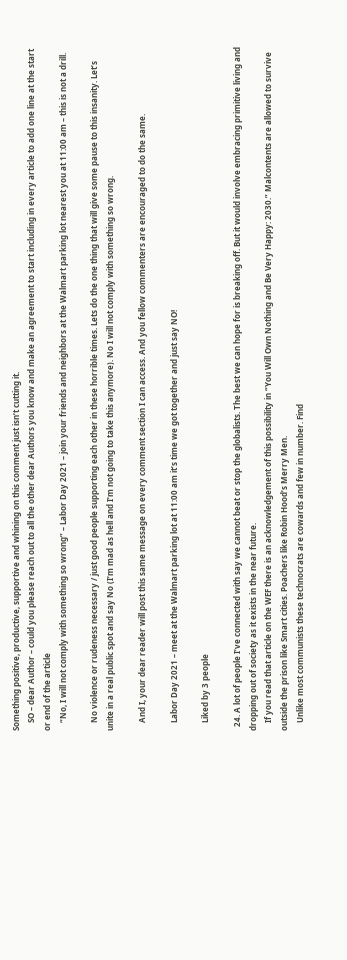Something positive, productive, supportive and whining on this comment just isn’t cutting it.
    SO – dear Author – could you please reach out to all the other dear Authors you know and make an agreement to start including in every article to add one line at the start or end of the article
    “No, I will not comply with something so wrong” – Labor Day 2021 – join your friends and neighbors at the Walmart parking lot nearest you at 11:00 am – this is not a drill.

    No violence or rudeness necessary / just good people supporting each other in these horrible times. Lets do the one thing that will give some pause to this insanity. Let’s unite in a real public spot and say No (I’m mad as hell and I’m not going to take this anymore). No I will not comply with something so wrong.

    And I, your dear reader will post this same message on every comment section I can access. And you fellow commenters are encouraged to do the same.

    Labor Day 2021 – meet at the Walmart parking lot at 11:00 am it’s time we got together and just say NO!

    Liked by 3 people

  24. A lot of people I’ve connected with say we cannot beat or stop the globalists. The best we can hope for is breaking off. But it would involve embracing primitive living and dropping out of society as it exists in the near future.
    If you read that article on the WEF there is an acknowledgement of this possibility in “You Will Own Nothing and Be Very Happy: 2030.” Malcontents are allowed to survive outside the prison like Smart cities. Poachers like Robin Hood’s Merry Men.
    Unlike most communists these technocrats are cowards and few in number. Find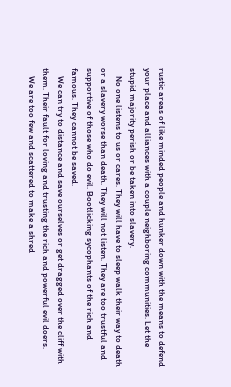rustic areas of like minded people and hunker down with the means to defend your place and alliances with a couple neighboring communities. Let the stupid majority perish or be taken into slavery.
    No one listens to us or cares. They will have to sleep walk their way to death or a slavery worse than death. They will not listen. They are too trustful and supportive of those who do evil. Bootlicking sycophants of the rich and famous. They cannot be saved.
    We can try to distance and save ourselves or get dragged over the cliff with them. Their fault for loving and trusting the rich and powerful evil doers.
    We are too few and scattered to make a shred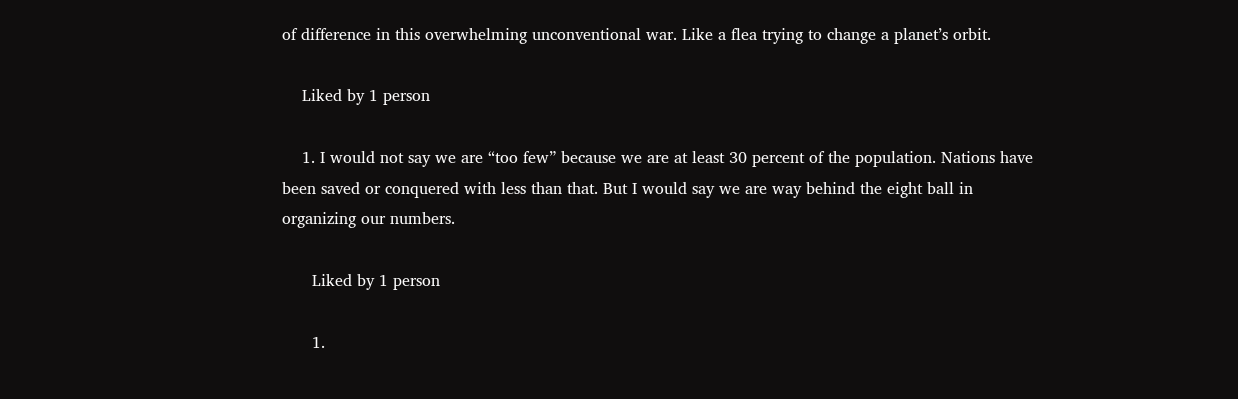of difference in this overwhelming unconventional war. Like a flea trying to change a planet’s orbit.

    Liked by 1 person

    1. I would not say we are “too few” because we are at least 30 percent of the population. Nations have been saved or conquered with less than that. But I would say we are way behind the eight ball in organizing our numbers.

      Liked by 1 person

      1.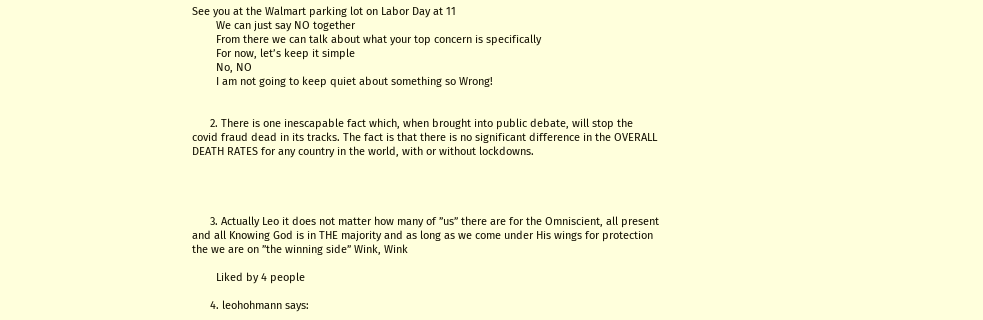See you at the Walmart parking lot on Labor Day at 11
        We can just say NO together
        From there we can talk about what your top concern is specifically
        For now, let’s keep it simple
        No, NO
        I am not going to keep quiet about something so Wrong!


      2. There is one inescapable fact which, when brought into public debate, will stop the covid fraud dead in its tracks. The fact is that there is no significant difference in the OVERALL DEATH RATES for any country in the world, with or without lockdowns.




      3. Actually Leo it does not matter how many of ”us” there are for the Omniscient, all present and all Knowing God is in THE majority and as long as we come under His wings for protection the we are on ”the winning side” Wink, Wink

        Liked by 4 people

      4. leohohmann says: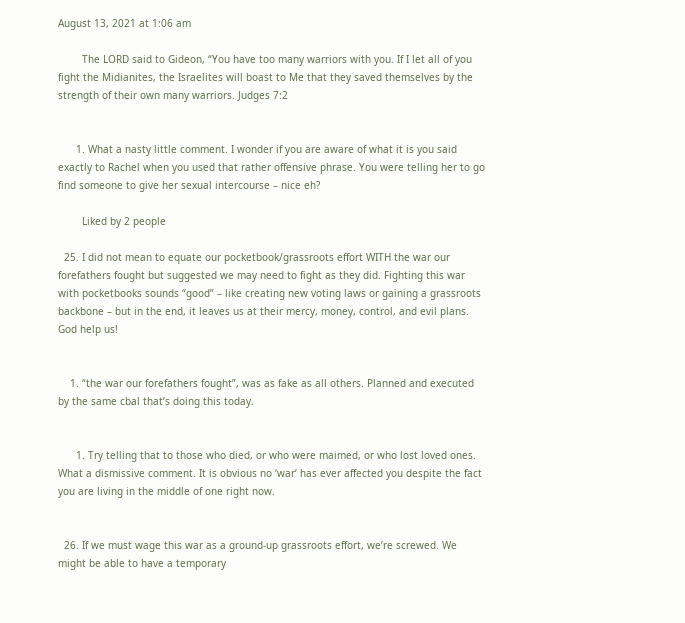August 13, 2021 at 1:06 am

        The LORD said to Gideon, “You have too many warriors with you. If I let all of you fight the Midianites, the Israelites will boast to Me that they saved themselves by the strength of their own many warriors. Judges 7:2


      1. What a nasty little comment. I wonder if you are aware of what it is you said exactly to Rachel when you used that rather offensive phrase. You were telling her to go find someone to give her sexual intercourse – nice eh?

        Liked by 2 people

  25. I did not mean to equate our pocketbook/grassroots effort WITH the war our forefathers fought but suggested we may need to fight as they did. Fighting this war with pocketbooks sounds “good” – like creating new voting laws or gaining a grassroots backbone – but in the end, it leaves us at their mercy, money, control, and evil plans. God help us!


    1. “the war our forefathers fought”, was as fake as all others. Planned and executed by the same cbal that’s doing this today.


      1. Try telling that to those who died, or who were maimed, or who lost loved ones. What a dismissive comment. It is obvious no ‘war’ has ever affected you despite the fact you are living in the middle of one right now.


  26. If we must wage this war as a ground-up grassroots effort, we’re screwed. We might be able to have a temporary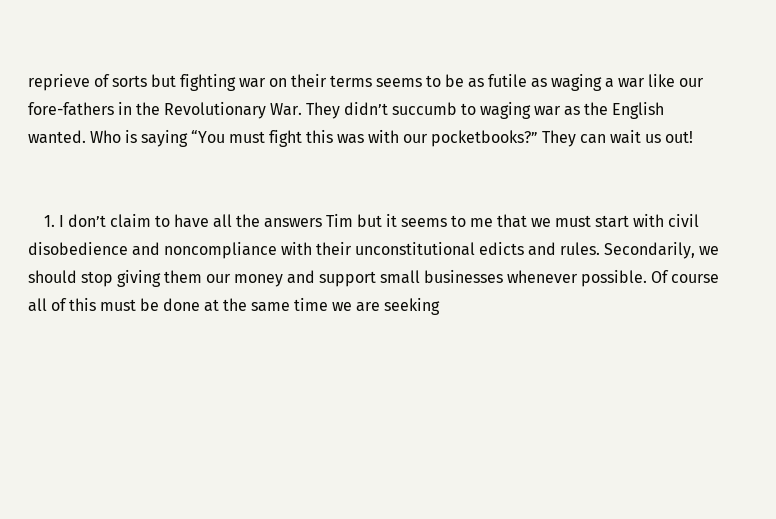reprieve of sorts but fighting war on their terms seems to be as futile as waging a war like our fore-fathers in the Revolutionary War. They didn’t succumb to waging war as the English wanted. Who is saying “You must fight this was with our pocketbooks?” They can wait us out!


    1. I don’t claim to have all the answers Tim but it seems to me that we must start with civil disobedience and noncompliance with their unconstitutional edicts and rules. Secondarily, we should stop giving them our money and support small businesses whenever possible. Of course all of this must be done at the same time we are seeking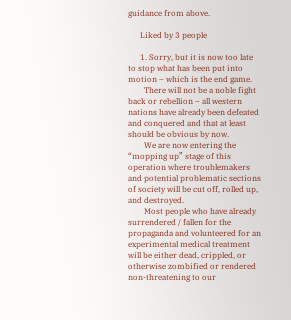guidance from above.

      Liked by 3 people

      1. Sorry, but it is now too late to stop what has been put into motion – which is the end game.
        There will not be a noble fight back or rebellion – all western nations have already been defeated and conquered and that at least should be obvious by now.
        We are now entering the “mopping up” stage of this operation where troublemakers and potential problematic sections of society will be cut off, rolled up, and destroyed.
        Most people who have already surrendered / fallen for the propaganda and volunteered for an experimental medical treatment will be either dead, crippled, or otherwise zombified or rendered non-threatening to our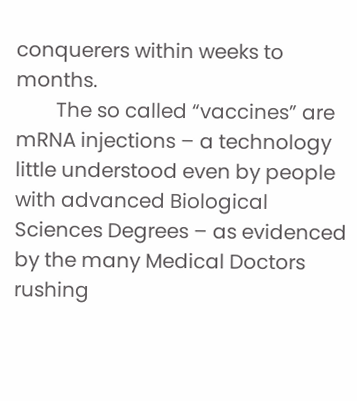conquerers within weeks to months.
        The so called “vaccines” are mRNA injections – a technology little understood even by people with advanced Biological Sciences Degrees – as evidenced by the many Medical Doctors rushing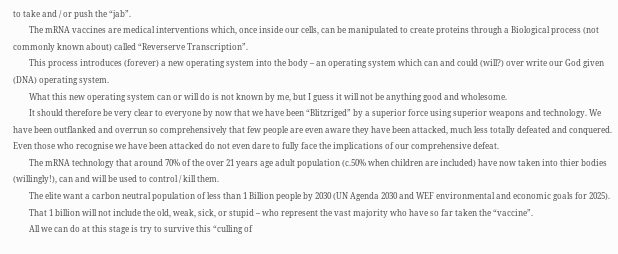to take and / or push the “jab”.
        The mRNA vaccines are medical interventions which, once inside our cells, can be manipulated to create proteins through a Biological process (not commonly known about) called “Reverserve Transcription”.
        This process introduces (forever) a new operating system into the body – an operating system which can and could (will?) over write our God given (DNA) operating system.
        What this new operating system can or will do is not known by me, but I guess it will not be anything good and wholesome.
        It should therefore be very clear to everyone by now that we have been “Blitzriged” by a superior force using superior weapons and technology. We have been outflanked and overrun so comprehensively that few people are even aware they have been attacked, much less totally defeated and conquered. Even those who recognise we have been attacked do not even dare to fully face the implications of our comprehensive defeat.
        The mRNA technology that around 70% of the over 21 years age adult population (c.50% when children are included) have now taken into thier bodies (willingly!), can and will be used to control / kill them.
        The elite want a carbon neutral population of less than 1 Billion people by 2030 (UN Agenda 2030 and WEF environmental and economic goals for 2025).
        That 1 billion will not include the old, weak, sick, or stupid – who represent the vast majority who have so far taken the “vaccine”.
        All we can do at this stage is try to survive this “culling of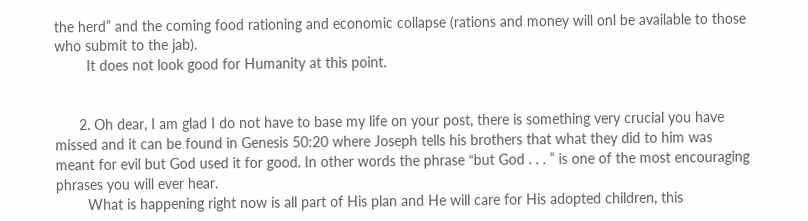the herd” and the coming food rationing and economic collapse (rations and money will onl be available to those who submit to the jab).
        It does not look good for Humanity at this point.


      2. Oh dear, I am glad I do not have to base my life on your post, there is something very crucial you have missed and it can be found in Genesis 50:20 where Joseph tells his brothers that what they did to him was meant for evil but God used it for good. In other words the phrase “but God . . . ” is one of the most encouraging phrases you will ever hear.
        What is happening right now is all part of His plan and He will care for His adopted children, this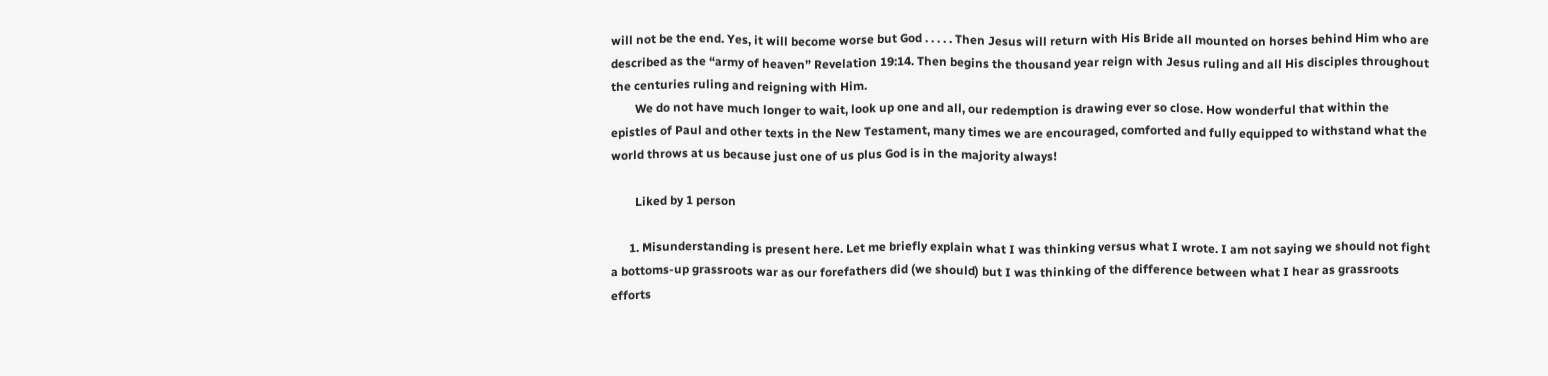will not be the end. Yes, it will become worse but God . . . . . Then Jesus will return with His Bride all mounted on horses behind Him who are described as the “army of heaven” Revelation 19:14. Then begins the thousand year reign with Jesus ruling and all His disciples throughout the centuries ruling and reigning with Him.
        We do not have much longer to wait, look up one and all, our redemption is drawing ever so close. How wonderful that within the epistles of Paul and other texts in the New Testament, many times we are encouraged, comforted and fully equipped to withstand what the world throws at us because just one of us plus God is in the majority always!

        Liked by 1 person

      1. Misunderstanding is present here. Let me briefly explain what I was thinking versus what I wrote. I am not saying we should not fight a bottoms-up grassroots war as our forefathers did (we should) but I was thinking of the difference between what I hear as grassroots efforts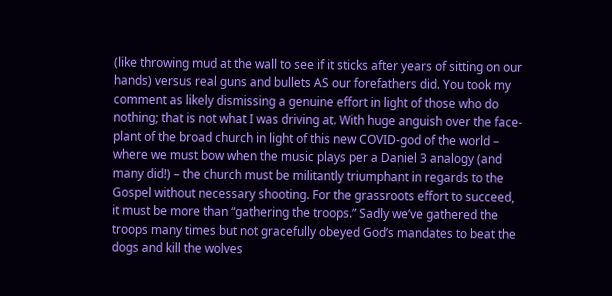(like throwing mud at the wall to see if it sticks after years of sitting on our hands) versus real guns and bullets AS our forefathers did. You took my comment as likely dismissing a genuine effort in light of those who do nothing; that is not what I was driving at. With huge anguish over the face-plant of the broad church in light of this new COVID-god of the world – where we must bow when the music plays per a Daniel 3 analogy (and many did!) – the church must be militantly triumphant in regards to the Gospel without necessary shooting. For the grassroots effort to succeed, it must be more than “gathering the troops.” Sadly we’ve gathered the troops many times but not gracefully obeyed God’s mandates to beat the dogs and kill the wolves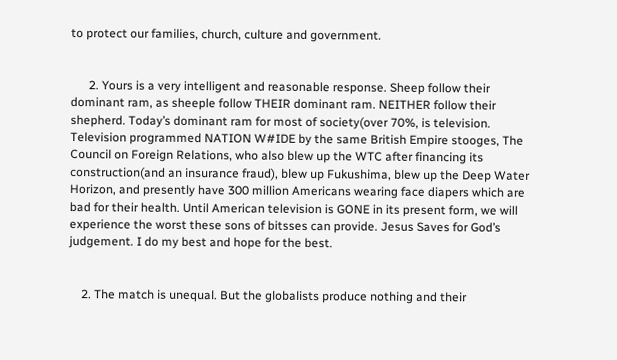to protect our families, church, culture and government.


      2. Yours is a very intelligent and reasonable response. Sheep follow their dominant ram, as sheeple follow THEIR dominant ram. NEITHER follow their shepherd. Today’s dominant ram for most of society(over 70%, is television. Television programmed NATION W#IDE by the same British Empire stooges, The Council on Foreign Relations, who also blew up the WTC after financing its construction(and an insurance fraud), blew up Fukushima, blew up the Deep Water Horizon, and presently have 300 million Americans wearing face diapers which are bad for their health. Until American television is GONE in its present form, we will experience the worst these sons of bitsses can provide. Jesus Saves for God’s judgement. I do my best and hope for the best.


    2. The match is unequal. But the globalists produce nothing and their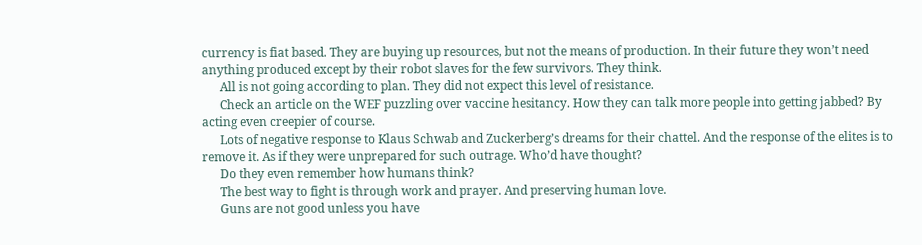currency is fiat based. They are buying up resources, but not the means of production. In their future they won’t need anything produced except by their robot slaves for the few survivors. They think.
      All is not going according to plan. They did not expect this level of resistance.
      Check an article on the WEF puzzling over vaccine hesitancy. How they can talk more people into getting jabbed? By acting even creepier of course.
      Lots of negative response to Klaus Schwab and Zuckerberg’s dreams for their chattel. And the response of the elites is to remove it. As if they were unprepared for such outrage. Who’d have thought?
      Do they even remember how humans think?
      The best way to fight is through work and prayer. And preserving human love.
      Guns are not good unless you have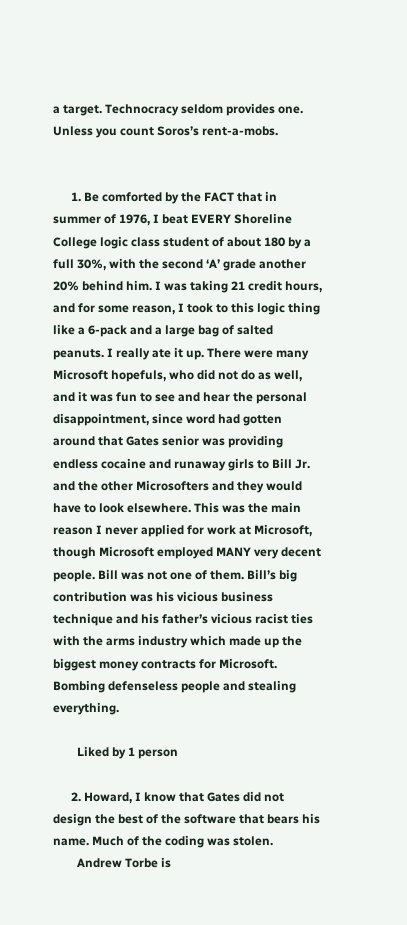a target. Technocracy seldom provides one. Unless you count Soros’s rent-a-mobs.


      1. Be comforted by the FACT that in summer of 1976, I beat EVERY Shoreline College logic class student of about 180 by a full 30%, with the second ‘A’ grade another 20% behind him. I was taking 21 credit hours, and for some reason, I took to this logic thing like a 6-pack and a large bag of salted peanuts. I really ate it up. There were many Microsoft hopefuls, who did not do as well, and it was fun to see and hear the personal disappointment, since word had gotten around that Gates senior was providing endless cocaine and runaway girls to Bill Jr. and the other Microsofters and they would have to look elsewhere. This was the main reason I never applied for work at Microsoft, though Microsoft employed MANY very decent people. Bill was not one of them. Bill’s big contribution was his vicious business technique and his father’s vicious racist ties with the arms industry which made up the biggest money contracts for Microsoft. Bombing defenseless people and stealing everything.

        Liked by 1 person

      2. Howard, I know that Gates did not design the best of the software that bears his name. Much of the coding was stolen.
        Andrew Torbe is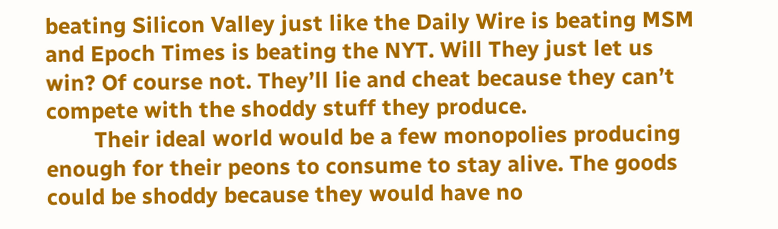beating Silicon Valley just like the Daily Wire is beating MSM and Epoch Times is beating the NYT. Will They just let us win? Of course not. They’ll lie and cheat because they can’t compete with the shoddy stuff they produce.
        Their ideal world would be a few monopolies producing enough for their peons to consume to stay alive. The goods could be shoddy because they would have no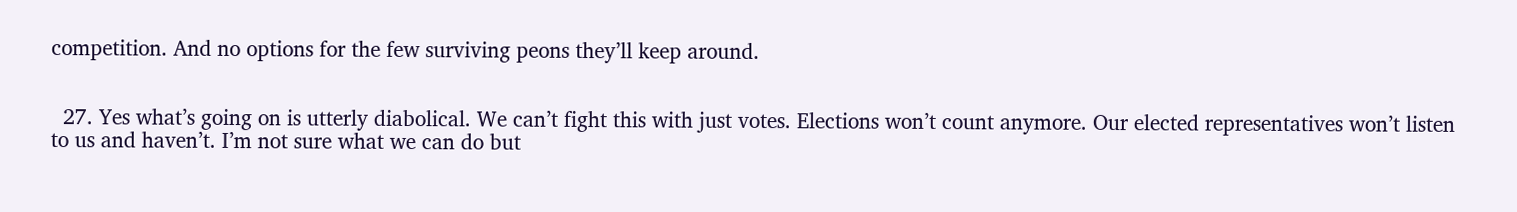competition. And no options for the few surviving peons they’ll keep around.


  27. Yes what’s going on is utterly diabolical. We can’t fight this with just votes. Elections won’t count anymore. Our elected representatives won’t listen to us and haven’t. I’m not sure what we can do but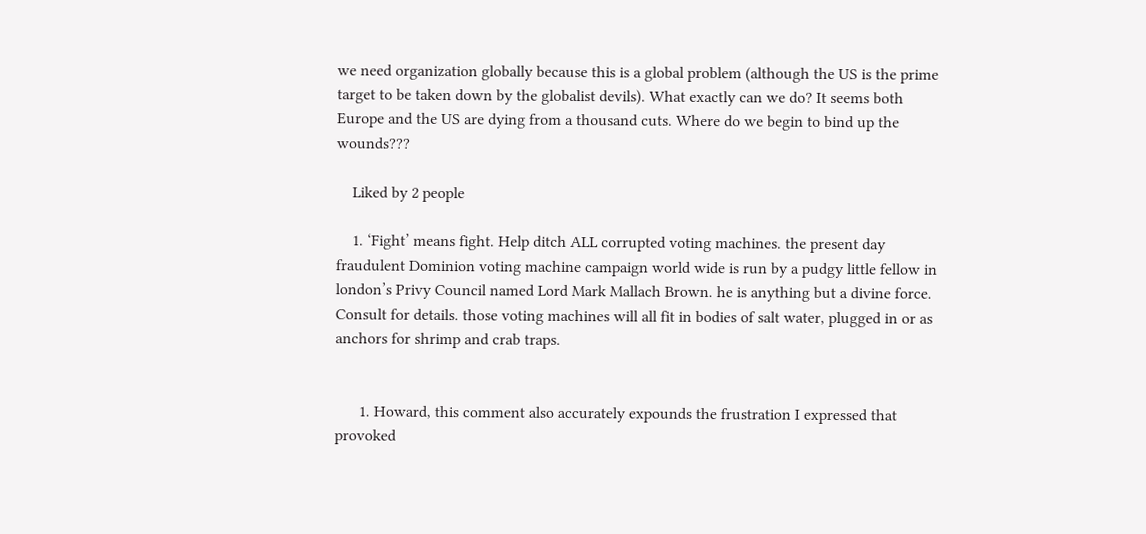we need organization globally because this is a global problem (although the US is the prime target to be taken down by the globalist devils). What exactly can we do? It seems both Europe and the US are dying from a thousand cuts. Where do we begin to bind up the wounds???

    Liked by 2 people

    1. ‘Fight’ means fight. Help ditch ALL corrupted voting machines. the present day fraudulent Dominion voting machine campaign world wide is run by a pudgy little fellow in london’s Privy Council named Lord Mark Mallach Brown. he is anything but a divine force. Consult for details. those voting machines will all fit in bodies of salt water, plugged in or as anchors for shrimp and crab traps.


      1. Howard, this comment also accurately expounds the frustration I expressed that provoked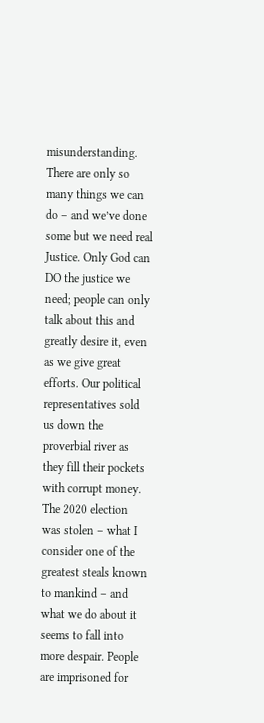misunderstanding. There are only so many things we can do – and we’ve done some but we need real Justice. Only God can DO the justice we need; people can only talk about this and greatly desire it, even as we give great efforts. Our political representatives sold us down the proverbial river as they fill their pockets with corrupt money. The 2020 election was stolen – what I consider one of the greatest steals known to mankind – and what we do about it seems to fall into more despair. People are imprisoned for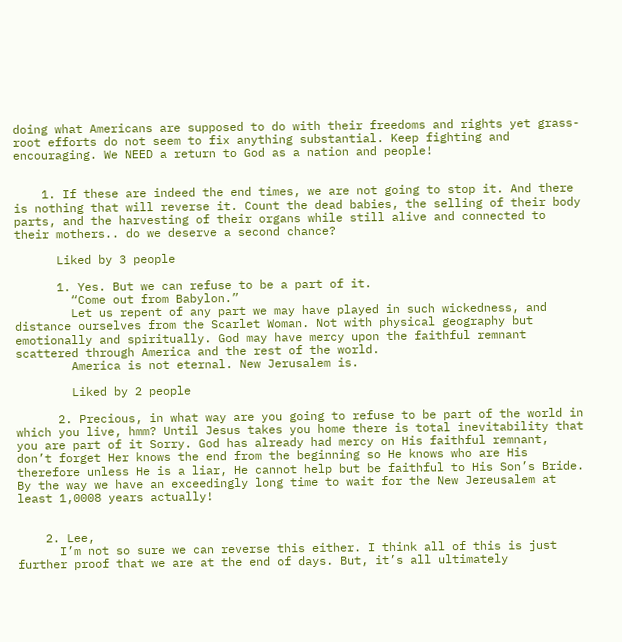doing what Americans are supposed to do with their freedoms and rights yet grass-root efforts do not seem to fix anything substantial. Keep fighting and encouraging. We NEED a return to God as a nation and people!


    1. If these are indeed the end times, we are not going to stop it. And there is nothing that will reverse it. Count the dead babies, the selling of their body parts, and the harvesting of their organs while still alive and connected to their mothers.. do we deserve a second chance?

      Liked by 3 people

      1. Yes. But we can refuse to be a part of it.
        “Come out from Babylon.”
        Let us repent of any part we may have played in such wickedness, and distance ourselves from the Scarlet Woman. Not with physical geography but emotionally and spiritually. God may have mercy upon the faithful remnant scattered through America and the rest of the world.
        America is not eternal. New Jerusalem is.

        Liked by 2 people

      2. Precious, in what way are you going to refuse to be part of the world in which you live, hmm? Until Jesus takes you home there is total inevitability that you are part of it Sorry. God has already had mercy on His faithful remnant, don’t forget Her knows the end from the beginning so He knows who are His therefore unless He is a liar, He cannot help but be faithful to His Son’s Bride. By the way we have an exceedingly long time to wait for the New Jereusalem at least 1,0008 years actually!


    2. Lee,
      I’m not so sure we can reverse this either. I think all of this is just further proof that we are at the end of days. But, it’s all ultimately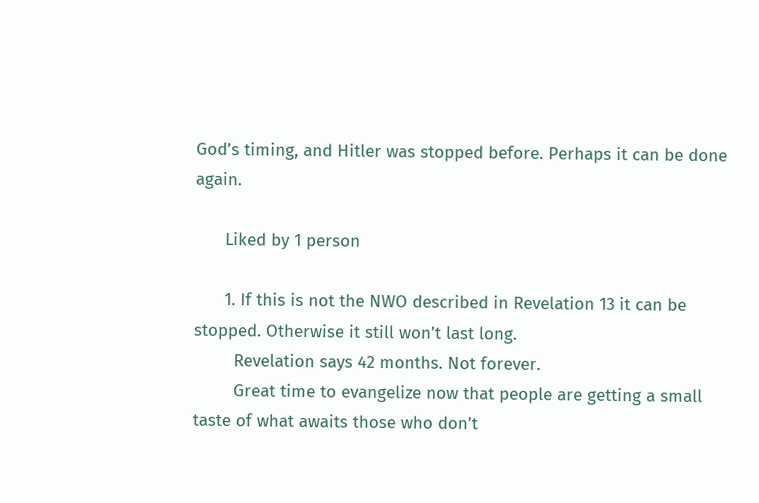God’s timing, and Hitler was stopped before. Perhaps it can be done again.

      Liked by 1 person

      1. If this is not the NWO described in Revelation 13 it can be stopped. Otherwise it still won’t last long.
        Revelation says 42 months. Not forever.
        Great time to evangelize now that people are getting a small taste of what awaits those who don’t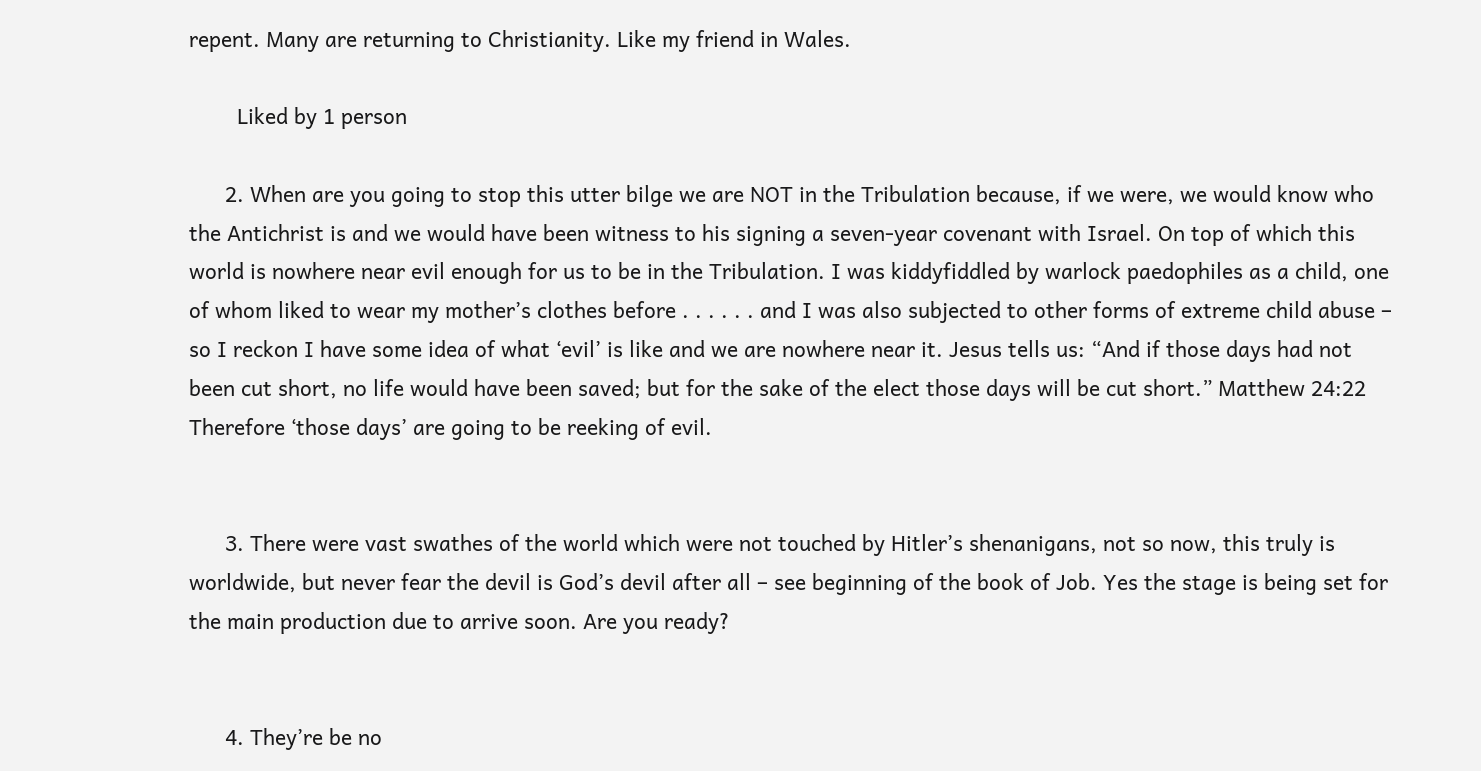repent. Many are returning to Christianity. Like my friend in Wales.

        Liked by 1 person

      2. When are you going to stop this utter bilge we are NOT in the Tribulation because, if we were, we would know who the Antichrist is and we would have been witness to his signing a seven-year covenant with Israel. On top of which this world is nowhere near evil enough for us to be in the Tribulation. I was kiddyfiddled by warlock paedophiles as a child, one of whom liked to wear my mother’s clothes before . . . . . . and I was also subjected to other forms of extreme child abuse – so I reckon I have some idea of what ‘evil’ is like and we are nowhere near it. Jesus tells us: “And if those days had not been cut short, no life would have been saved; but for the sake of the elect those days will be cut short.” Matthew 24:22 Therefore ‘those days’ are going to be reeking of evil.


      3. There were vast swathes of the world which were not touched by Hitler’s shenanigans, not so now, this truly is worldwide, but never fear the devil is God’s devil after all – see beginning of the book of Job. Yes the stage is being set for the main production due to arrive soon. Are you ready?


      4. They’re be no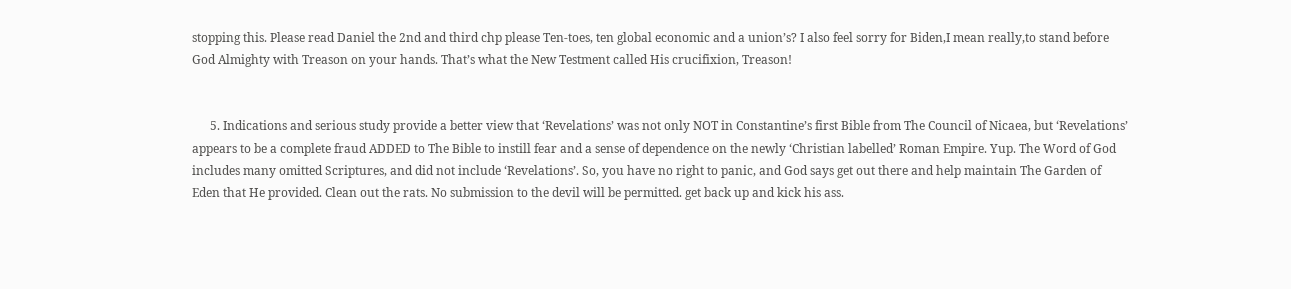stopping this. Please read Daniel the 2nd and third chp please Ten-toes, ten global economic and a union’s? I also feel sorry for Biden,I mean really,to stand before God Almighty with Treason on your hands. That’s what the New Testment called His crucifixion, Treason!


      5. Indications and serious study provide a better view that ‘Revelations’ was not only NOT in Constantine’s first Bible from The Council of Nicaea, but ‘Revelations’ appears to be a complete fraud ADDED to The Bible to instill fear and a sense of dependence on the newly ‘Christian labelled’ Roman Empire. Yup. The Word of God includes many omitted Scriptures, and did not include ‘Revelations’. So, you have no right to panic, and God says get out there and help maintain The Garden of Eden that He provided. Clean out the rats. No submission to the devil will be permitted. get back up and kick his ass.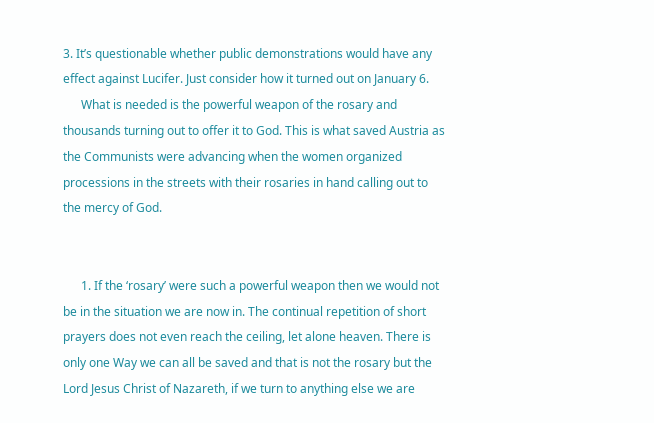3. It’s questionable whether public demonstrations would have any effect against Lucifer. Just consider how it turned out on January 6.
      What is needed is the powerful weapon of the rosary and thousands turning out to offer it to God. This is what saved Austria as the Communists were advancing when the women organized processions in the streets with their rosaries in hand calling out to the mercy of God.


      1. If the ‘rosary’ were such a powerful weapon then we would not be in the situation we are now in. The continual repetition of short prayers does not even reach the ceiling, let alone heaven. There is only one Way we can all be saved and that is not the rosary but the Lord Jesus Christ of Nazareth, if we turn to anything else we are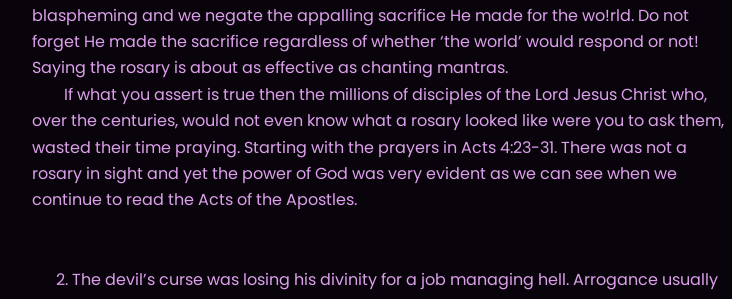blaspheming and we negate the appalling sacrifice He made for the wo!rld. Do not forget He made the sacrifice regardless of whether ‘the world’ would respond or not! Saying the rosary is about as effective as chanting mantras.
        If what you assert is true then the millions of disciples of the Lord Jesus Christ who, over the centuries, would not even know what a rosary looked like were you to ask them, wasted their time praying. Starting with the prayers in Acts 4:23-31. There was not a rosary in sight and yet the power of God was very evident as we can see when we continue to read the Acts of the Apostles.


      2. The devil’s curse was losing his divinity for a job managing hell. Arrogance usually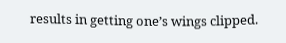results in getting one’s wings clipped.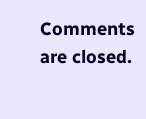Comments are closed.